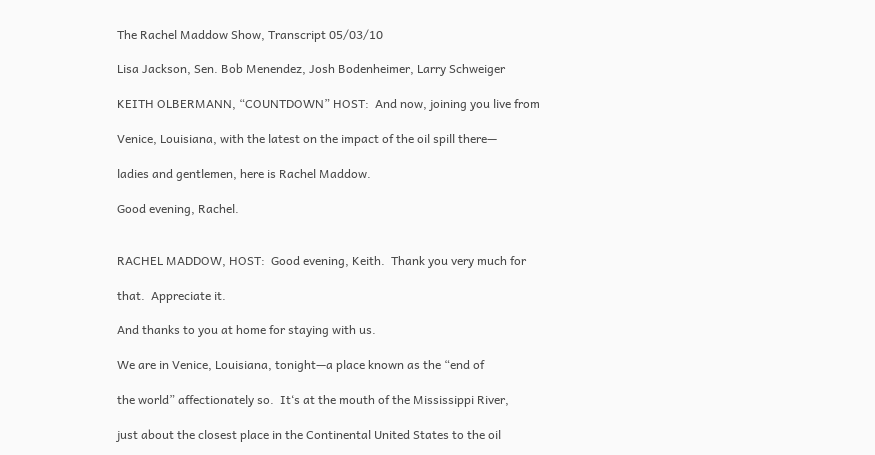The Rachel Maddow Show, Transcript 05/03/10

Lisa Jackson, Sen. Bob Menendez, Josh Bodenheimer, Larry Schweiger

KEITH OLBERMANN, “COUNTDOWN” HOST:  And now, joining you live from

Venice, Louisiana, with the latest on the impact of the oil spill there—

ladies and gentlemen, here is Rachel Maddow.

Good evening, Rachel.


RACHEL MADDOW, HOST:  Good evening, Keith.  Thank you very much for

that.  Appreciate it.

And thanks to you at home for staying with us.

We are in Venice, Louisiana, tonight—a place known as the “end of

the world” affectionately so.  It‘s at the mouth of the Mississippi River,

just about the closest place in the Continental United States to the oil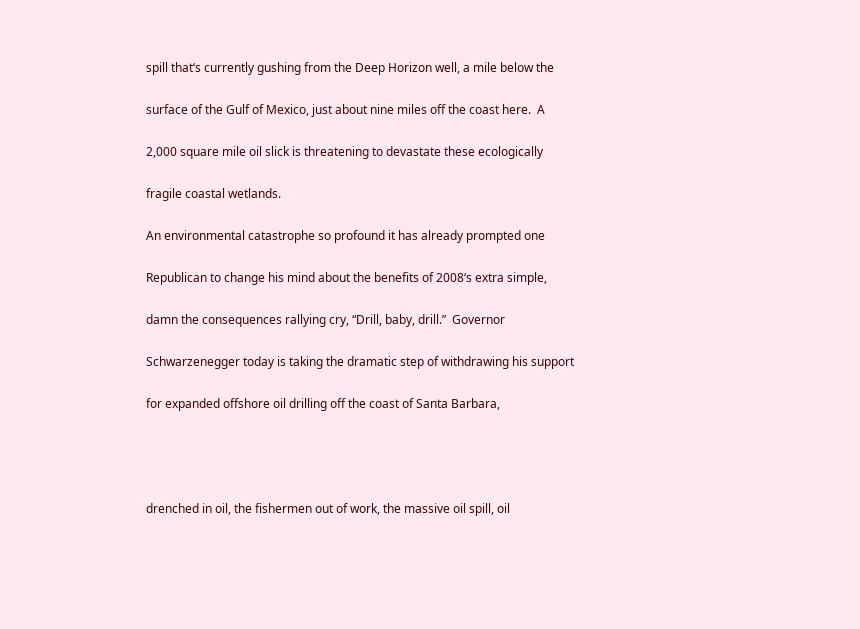spill that‘s currently gushing from the Deep Horizon well, a mile below the

surface of the Gulf of Mexico, just about nine miles off the coast here.  A

2,000 square mile oil slick is threatening to devastate these ecologically

fragile coastal wetlands.

An environmental catastrophe so profound it has already prompted one

Republican to change his mind about the benefits of 2008‘s extra simple,

damn the consequences rallying cry, “Drill, baby, drill.”  Governor

Schwarzenegger today is taking the dramatic step of withdrawing his support

for expanded offshore oil drilling off the coast of Santa Barbara,




drenched in oil, the fishermen out of work, the massive oil spill, oil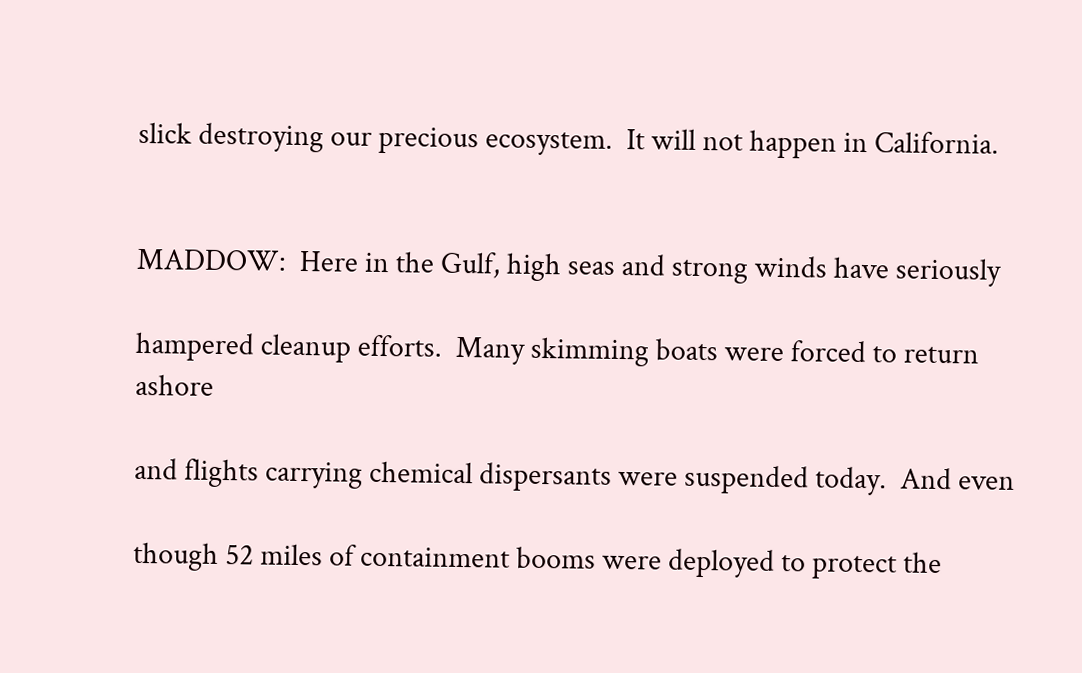slick destroying our precious ecosystem.  It will not happen in California.


MADDOW:  Here in the Gulf, high seas and strong winds have seriously

hampered cleanup efforts.  Many skimming boats were forced to return ashore

and flights carrying chemical dispersants were suspended today.  And even

though 52 miles of containment booms were deployed to protect the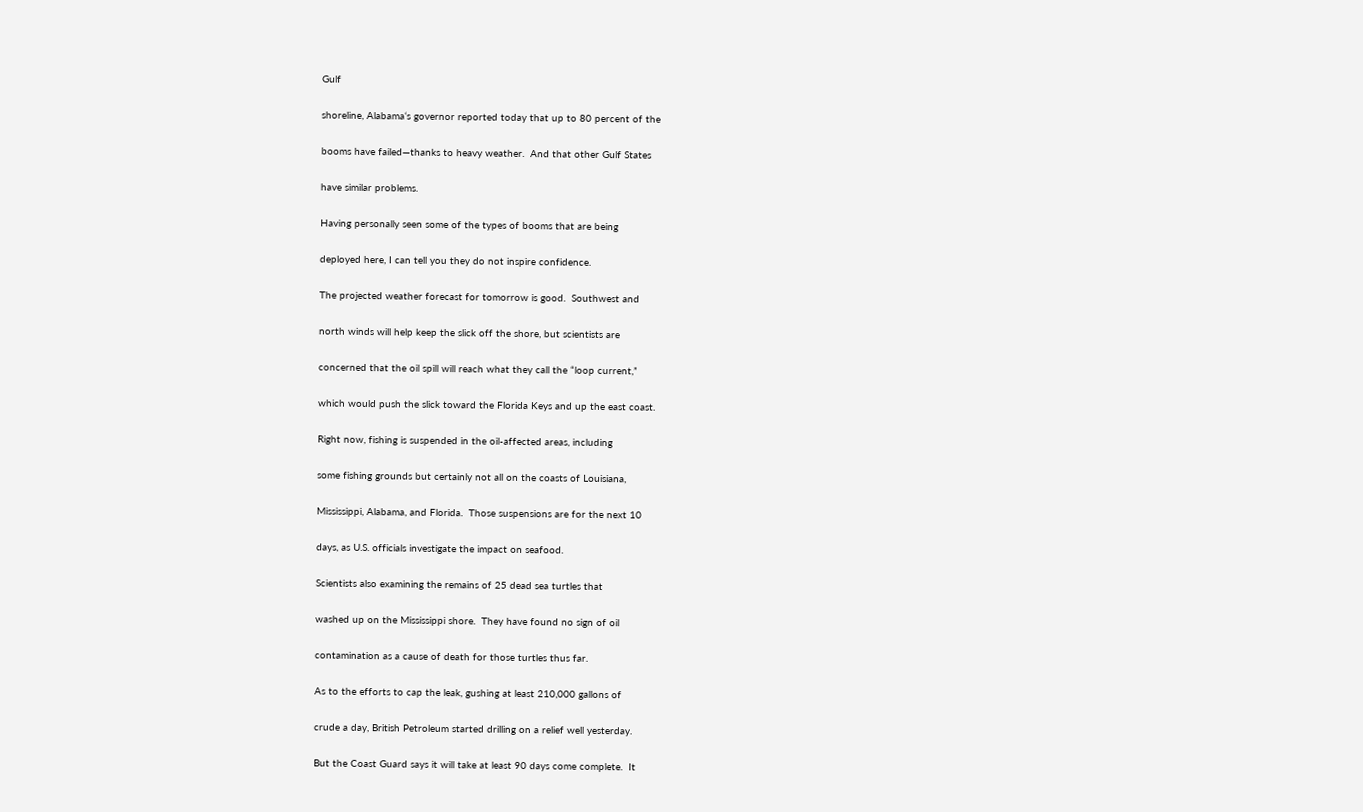Gulf

shoreline, Alabama‘s governor reported today that up to 80 percent of the

booms have failed—thanks to heavy weather.  And that other Gulf States

have similar problems.

Having personally seen some of the types of booms that are being

deployed here, I can tell you they do not inspire confidence.

The projected weather forecast for tomorrow is good.  Southwest and

north winds will help keep the slick off the shore, but scientists are

concerned that the oil spill will reach what they call the “loop current,”

which would push the slick toward the Florida Keys and up the east coast.

Right now, fishing is suspended in the oil-affected areas, including

some fishing grounds but certainly not all on the coasts of Louisiana,

Mississippi, Alabama, and Florida.  Those suspensions are for the next 10

days, as U.S. officials investigate the impact on seafood.

Scientists also examining the remains of 25 dead sea turtles that

washed up on the Mississippi shore.  They have found no sign of oil

contamination as a cause of death for those turtles thus far.

As to the efforts to cap the leak, gushing at least 210,000 gallons of

crude a day, British Petroleum started drilling on a relief well yesterday.

But the Coast Guard says it will take at least 90 days come complete.  It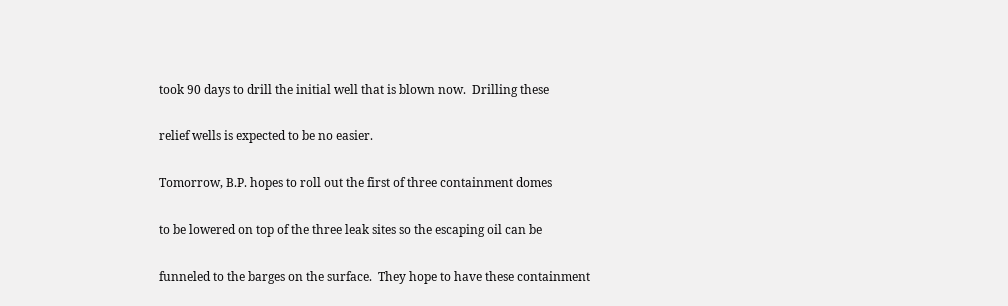took 90 days to drill the initial well that is blown now.  Drilling these

relief wells is expected to be no easier.

Tomorrow, B.P. hopes to roll out the first of three containment domes

to be lowered on top of the three leak sites so the escaping oil can be

funneled to the barges on the surface.  They hope to have these containment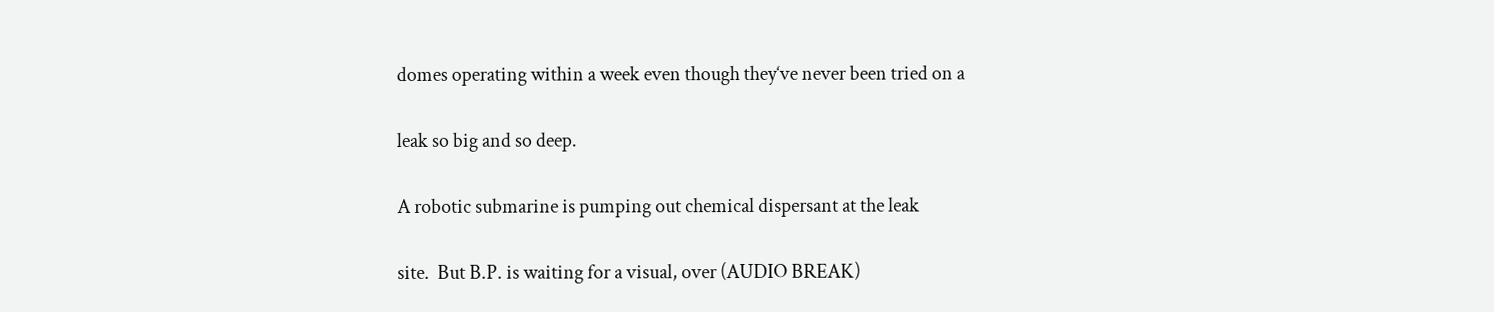domes operating within a week even though they‘ve never been tried on a

leak so big and so deep.

A robotic submarine is pumping out chemical dispersant at the leak

site.  But B.P. is waiting for a visual, over (AUDIO BREAK)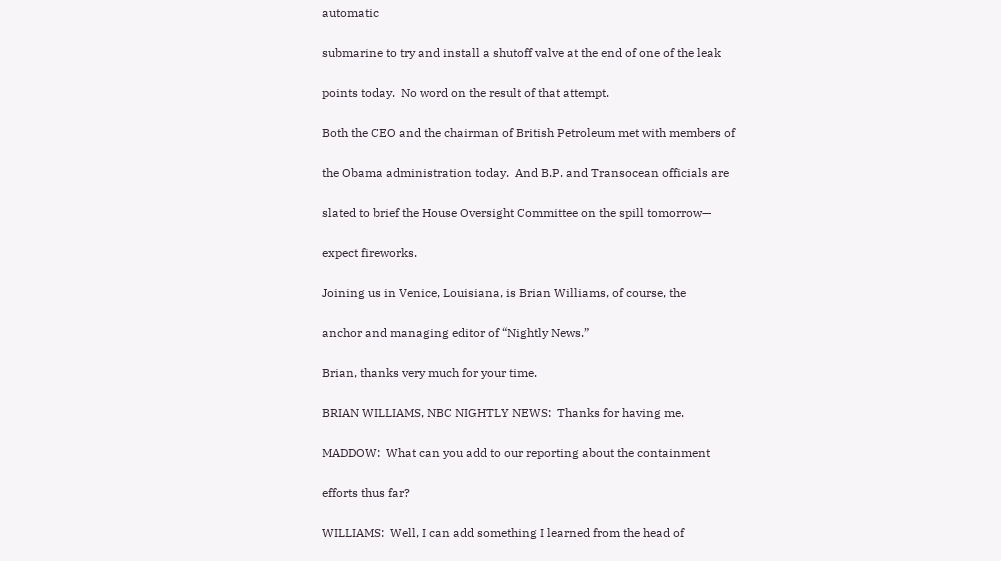automatic

submarine to try and install a shutoff valve at the end of one of the leak

points today.  No word on the result of that attempt.

Both the CEO and the chairman of British Petroleum met with members of

the Obama administration today.  And B.P. and Transocean officials are

slated to brief the House Oversight Committee on the spill tomorrow—

expect fireworks.

Joining us in Venice, Louisiana, is Brian Williams, of course, the

anchor and managing editor of “Nightly News.”

Brian, thanks very much for your time.

BRIAN WILLIAMS, NBC NIGHTLY NEWS:  Thanks for having me.

MADDOW:  What can you add to our reporting about the containment

efforts thus far?

WILLIAMS:  Well, I can add something I learned from the head of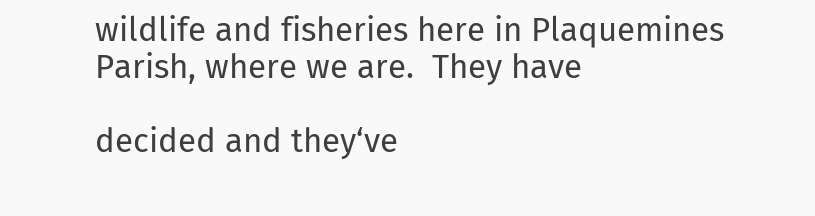wildlife and fisheries here in Plaquemines Parish, where we are.  They have

decided and they‘ve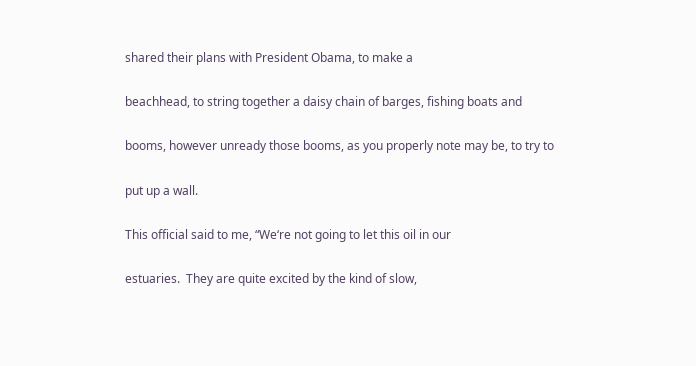shared their plans with President Obama, to make a

beachhead, to string together a daisy chain of barges, fishing boats and

booms, however unready those booms, as you properly note may be, to try to

put up a wall.

This official said to me, “We‘re not going to let this oil in our

estuaries.  They are quite excited by the kind of slow,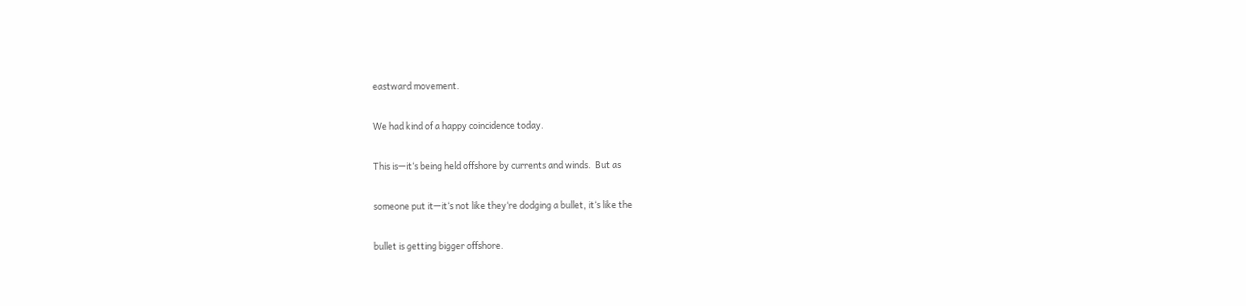eastward movement.

We had kind of a happy coincidence today.

This is—it‘s being held offshore by currents and winds.  But as

someone put it—it‘s not like they‘re dodging a bullet, it‘s like the

bullet is getting bigger offshore.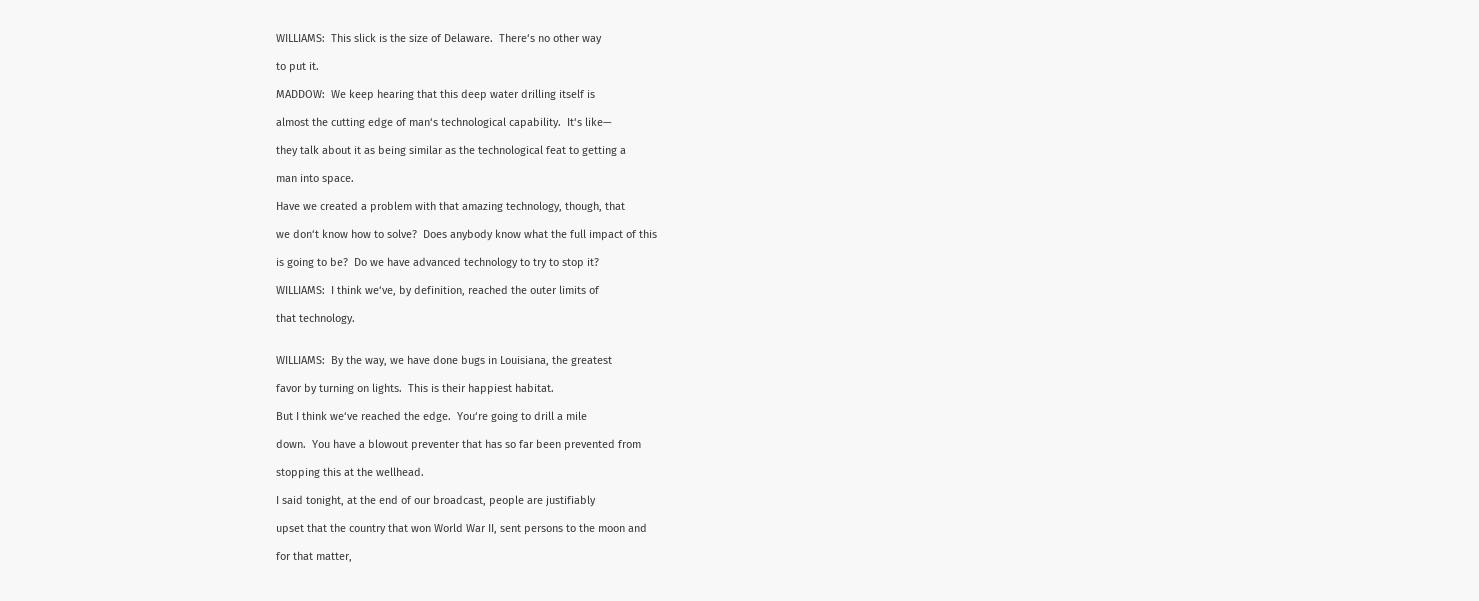WILLIAMS:  This slick is the size of Delaware.  There‘s no other way

to put it.

MADDOW:  We keep hearing that this deep water drilling itself is

almost the cutting edge of man‘s technological capability.  It‘s like—

they talk about it as being similar as the technological feat to getting a

man into space.

Have we created a problem with that amazing technology, though, that

we don‘t know how to solve?  Does anybody know what the full impact of this

is going to be?  Do we have advanced technology to try to stop it?

WILLIAMS:  I think we‘ve, by definition, reached the outer limits of

that technology.


WILLIAMS:  By the way, we have done bugs in Louisiana, the greatest

favor by turning on lights.  This is their happiest habitat.

But I think we‘ve reached the edge.  You‘re going to drill a mile

down.  You have a blowout preventer that has so far been prevented from

stopping this at the wellhead.

I said tonight, at the end of our broadcast, people are justifiably

upset that the country that won World War II, sent persons to the moon and

for that matter,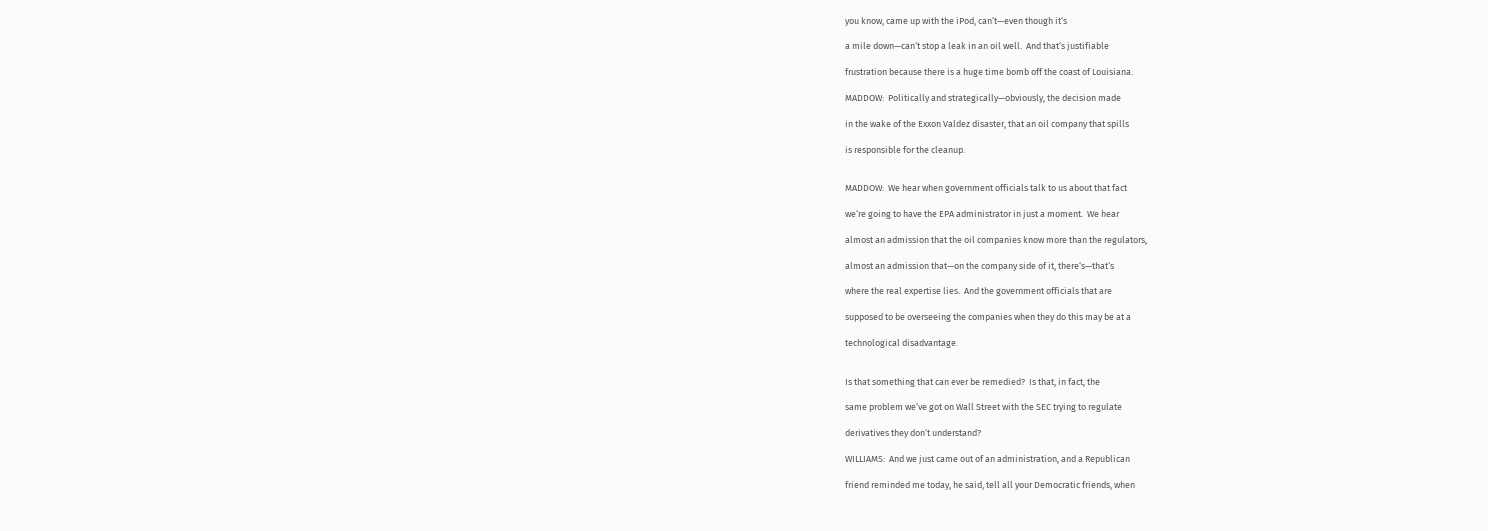you know, came up with the iPod, can‘t—even though it‘s

a mile down—can‘t stop a leak in an oil well.  And that‘s justifiable

frustration because there is a huge time bomb off the coast of Louisiana.

MADDOW:  Politically and strategically—obviously, the decision made

in the wake of the Exxon Valdez disaster, that an oil company that spills

is responsible for the cleanup.


MADDOW:  We hear when government officials talk to us about that fact

we‘re going to have the EPA administrator in just a moment.  We hear

almost an admission that the oil companies know more than the regulators,

almost an admission that—on the company side of it, there‘s—that‘s

where the real expertise lies.  And the government officials that are

supposed to be overseeing the companies when they do this may be at a

technological disadvantage.


Is that something that can ever be remedied?  Is that, in fact, the

same problem we‘ve got on Wall Street with the SEC trying to regulate

derivatives they don‘t understand?

WILLIAMS:  And we just came out of an administration, and a Republican

friend reminded me today, he said, tell all your Democratic friends, when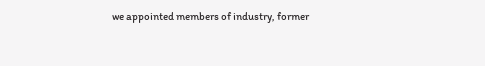we appointed members of industry, former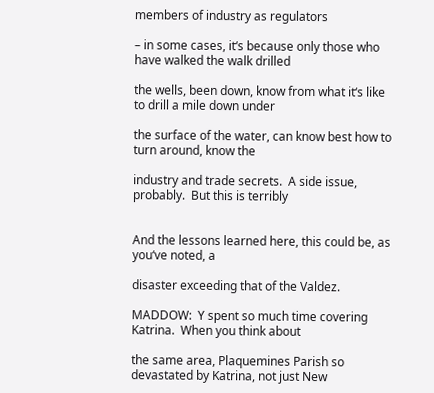members of industry as regulators

– in some cases, it‘s because only those who have walked the walk drilled

the wells, been down, know from what it‘s like to drill a mile down under

the surface of the water, can know best how to turn around, know the

industry and trade secrets.  A side issue, probably.  But this is terribly


And the lessons learned here, this could be, as you‘ve noted, a

disaster exceeding that of the Valdez.

MADDOW:  Y spent so much time covering Katrina.  When you think about

the same area, Plaquemines Parish so devastated by Katrina, not just New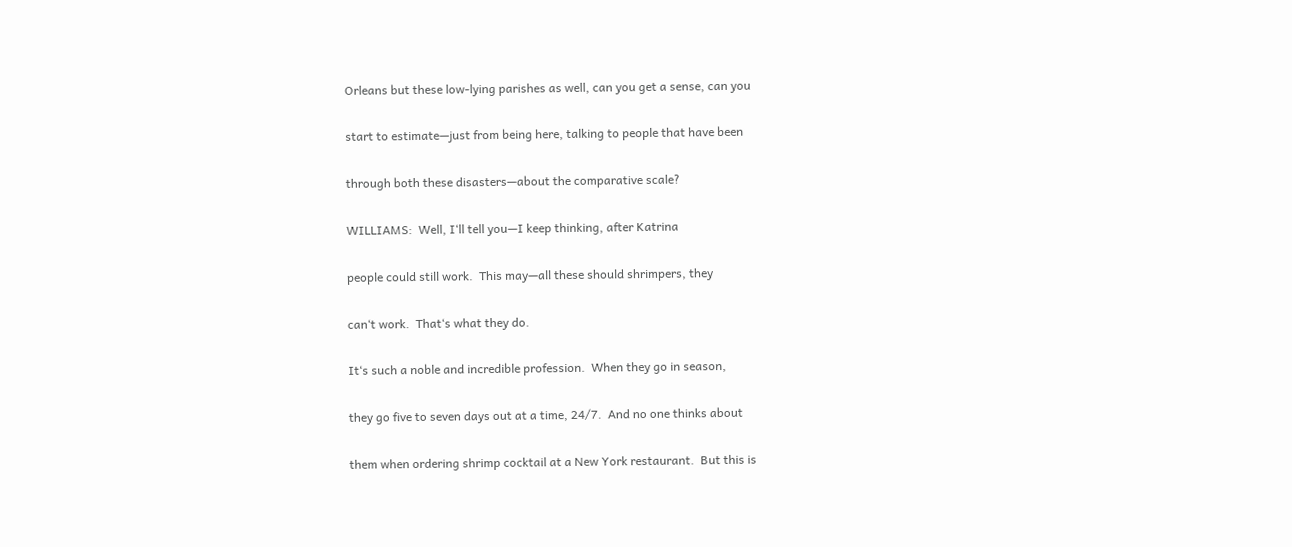Orleans but these low-lying parishes as well, can you get a sense, can you

start to estimate—just from being here, talking to people that have been

through both these disasters—about the comparative scale?

WILLIAMS:  Well, I‘ll tell you—I keep thinking, after Katrina

people could still work.  This may—all these should shrimpers, they

can‘t work.  That‘s what they do.

It‘s such a noble and incredible profession.  When they go in season,

they go five to seven days out at a time, 24/7.  And no one thinks about

them when ordering shrimp cocktail at a New York restaurant.  But this is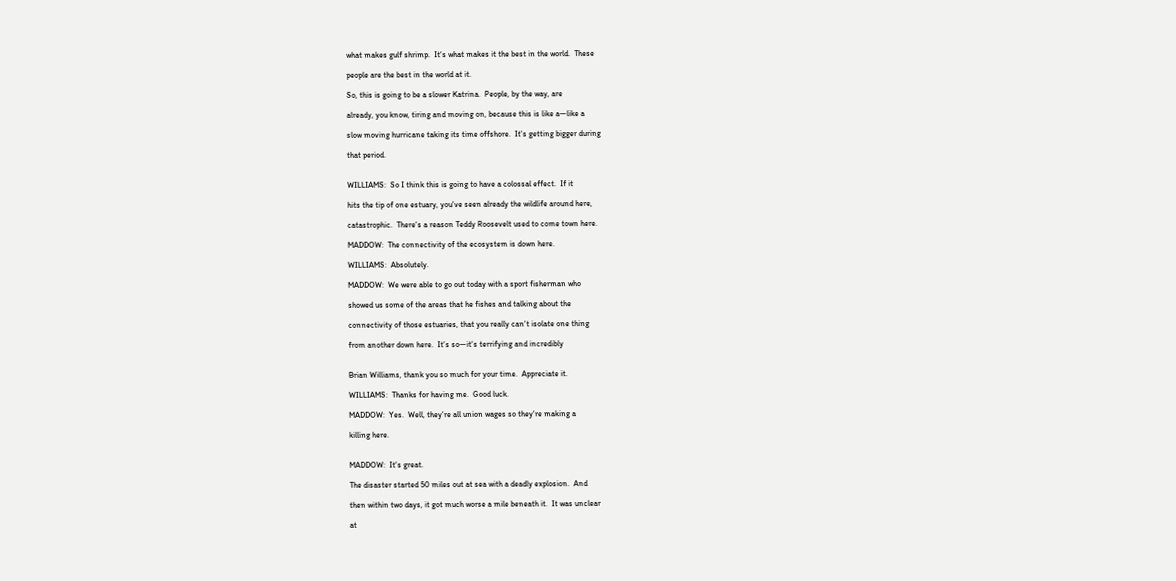what makes gulf shrimp.  It‘s what makes it the best in the world.  These

people are the best in the world at it.

So, this is going to be a slower Katrina.  People, by the way, are

already, you know, tiring and moving on, because this is like a—like a

slow moving hurricane taking its time offshore.  It‘s getting bigger during

that period.


WILLIAMS:  So I think this is going to have a colossal effect.  If it

hits the tip of one estuary, you‘ve seen already the wildlife around here,

catastrophic.  There‘s a reason Teddy Roosevelt used to come town here.

MADDOW:  The connectivity of the ecosystem is down here.

WILLIAMS:  Absolutely.

MADDOW:  We were able to go out today with a sport fisherman who

showed us some of the areas that he fishes and talking about the

connectivity of those estuaries, that you really can‘t isolate one thing

from another down here.  It‘s so—it‘s terrifying and incredibly


Brian Williams, thank you so much for your time.  Appreciate it.

WILLIAMS:  Thanks for having me.  Good luck.

MADDOW:  Yes.  Well, they‘re all union wages so they‘re making a

killing here.


MADDOW:  It‘s great.

The disaster started 50 miles out at sea with a deadly explosion.  And

then within two days, it got much worse a mile beneath it.  It was unclear

at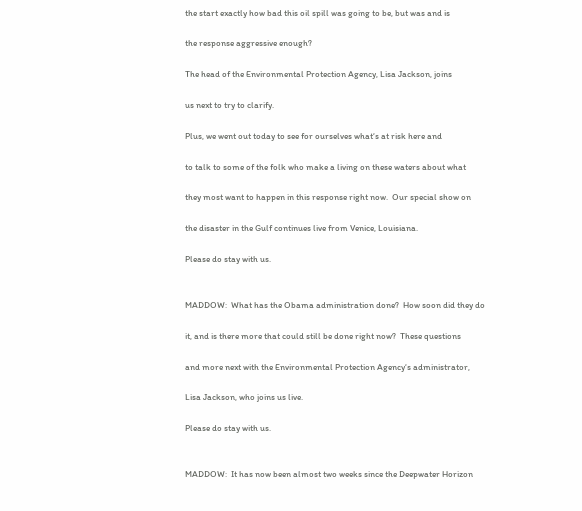the start exactly how bad this oil spill was going to be, but was and is

the response aggressive enough?

The head of the Environmental Protection Agency, Lisa Jackson, joins

us next to try to clarify.

Plus, we went out today to see for ourselves what‘s at risk here and

to talk to some of the folk who make a living on these waters about what

they most want to happen in this response right now.  Our special show on

the disaster in the Gulf continues live from Venice, Louisiana.

Please do stay with us.


MADDOW:  What has the Obama administration done?  How soon did they do

it, and is there more that could still be done right now?  These questions

and more next with the Environmental Protection Agency‘s administrator,

Lisa Jackson, who joins us live.

Please do stay with us.


MADDOW:  It has now been almost two weeks since the Deepwater Horizon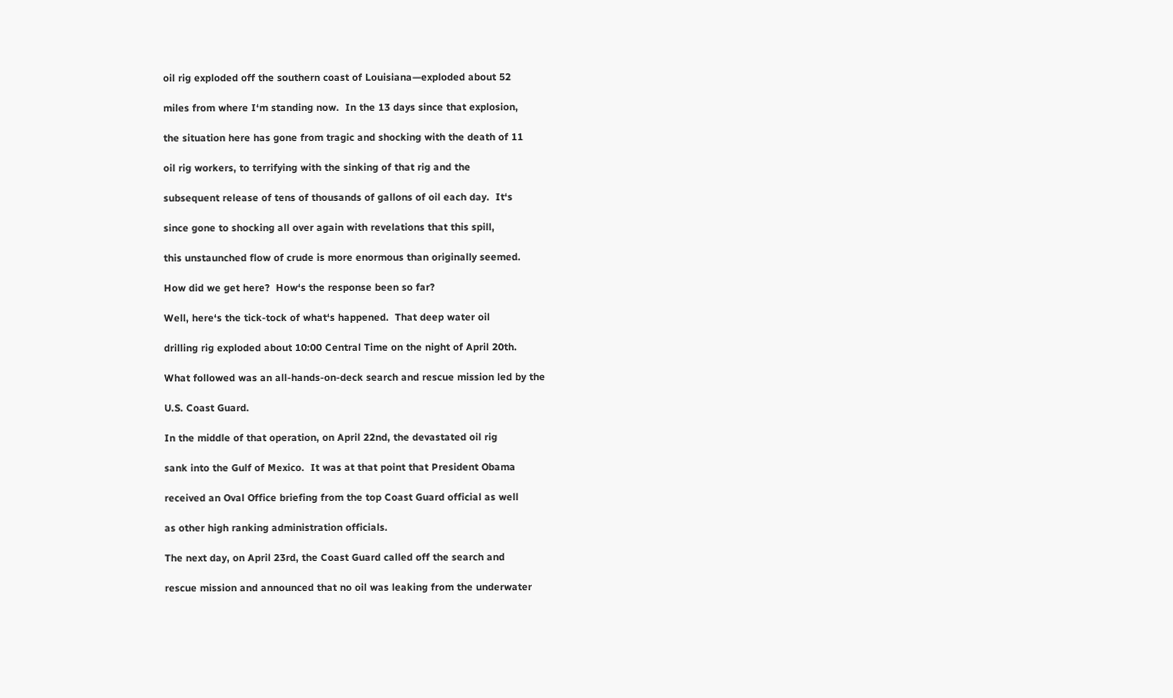oil rig exploded off the southern coast of Louisiana—exploded about 52

miles from where I‘m standing now.  In the 13 days since that explosion,

the situation here has gone from tragic and shocking with the death of 11

oil rig workers, to terrifying with the sinking of that rig and the

subsequent release of tens of thousands of gallons of oil each day.  It‘s

since gone to shocking all over again with revelations that this spill,

this unstaunched flow of crude is more enormous than originally seemed.

How did we get here?  How‘s the response been so far?

Well, here‘s the tick-tock of what‘s happened.  That deep water oil

drilling rig exploded about 10:00 Central Time on the night of April 20th.

What followed was an all-hands-on-deck search and rescue mission led by the

U.S. Coast Guard.

In the middle of that operation, on April 22nd, the devastated oil rig

sank into the Gulf of Mexico.  It was at that point that President Obama

received an Oval Office briefing from the top Coast Guard official as well

as other high ranking administration officials.

The next day, on April 23rd, the Coast Guard called off the search and

rescue mission and announced that no oil was leaking from the underwater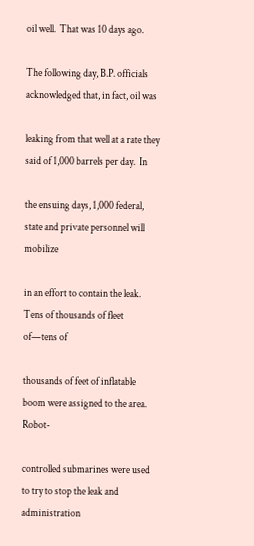oil well.  That was 10 days ago.

The following day, B.P. officials acknowledged that, in fact, oil was

leaking from that well at a rate they said of 1,000 barrels per day.  In

the ensuing days, 1,000 federal, state and private personnel will mobilize

in an effort to contain the leak.  Tens of thousands of fleet of—tens of

thousands of feet of inflatable boom were assigned to the area.  Robot-

controlled submarines were used to try to stop the leak and administration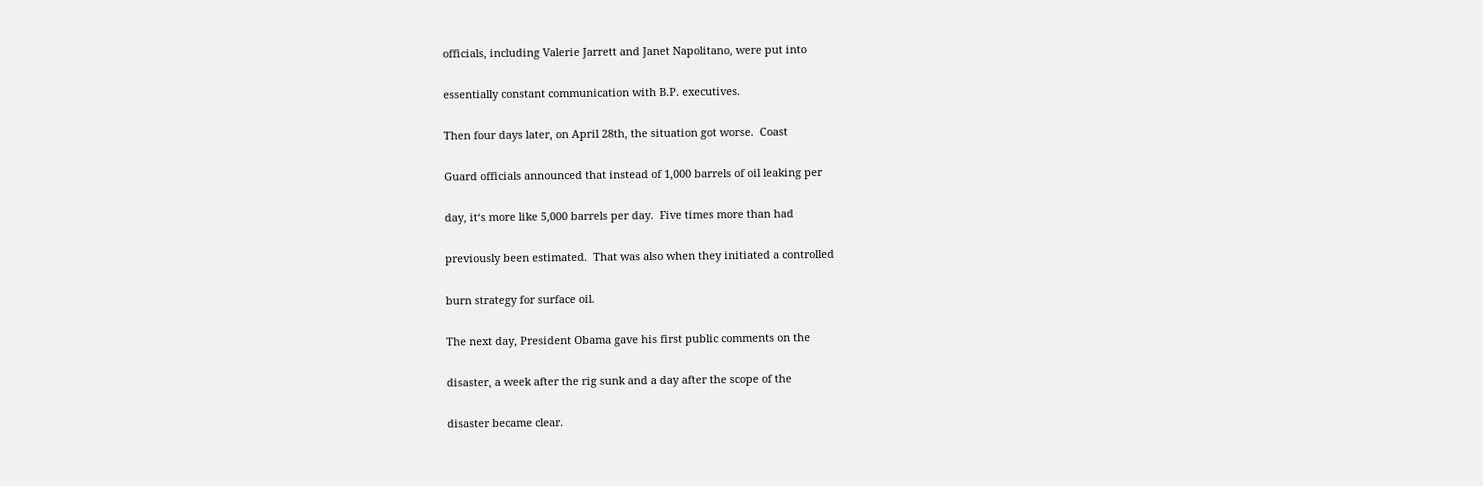officials, including Valerie Jarrett and Janet Napolitano, were put into

essentially constant communication with B.P. executives.

Then four days later, on April 28th, the situation got worse.  Coast

Guard officials announced that instead of 1,000 barrels of oil leaking per

day, it‘s more like 5,000 barrels per day.  Five times more than had

previously been estimated.  That was also when they initiated a controlled

burn strategy for surface oil.

The next day, President Obama gave his first public comments on the

disaster, a week after the rig sunk and a day after the scope of the

disaster became clear.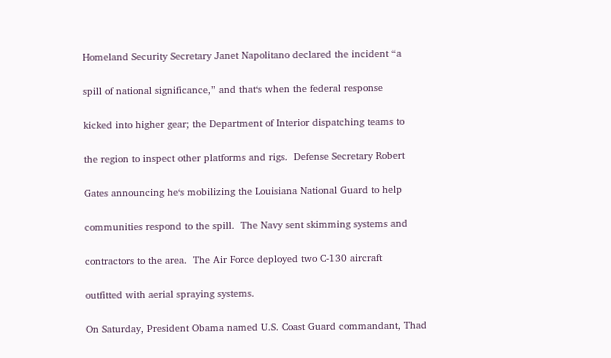Homeland Security Secretary Janet Napolitano declared the incident “a

spill of national significance,” and that‘s when the federal response

kicked into higher gear; the Department of Interior dispatching teams to

the region to inspect other platforms and rigs.  Defense Secretary Robert

Gates announcing he‘s mobilizing the Louisiana National Guard to help

communities respond to the spill.  The Navy sent skimming systems and

contractors to the area.  The Air Force deployed two C-130 aircraft

outfitted with aerial spraying systems.

On Saturday, President Obama named U.S. Coast Guard commandant, Thad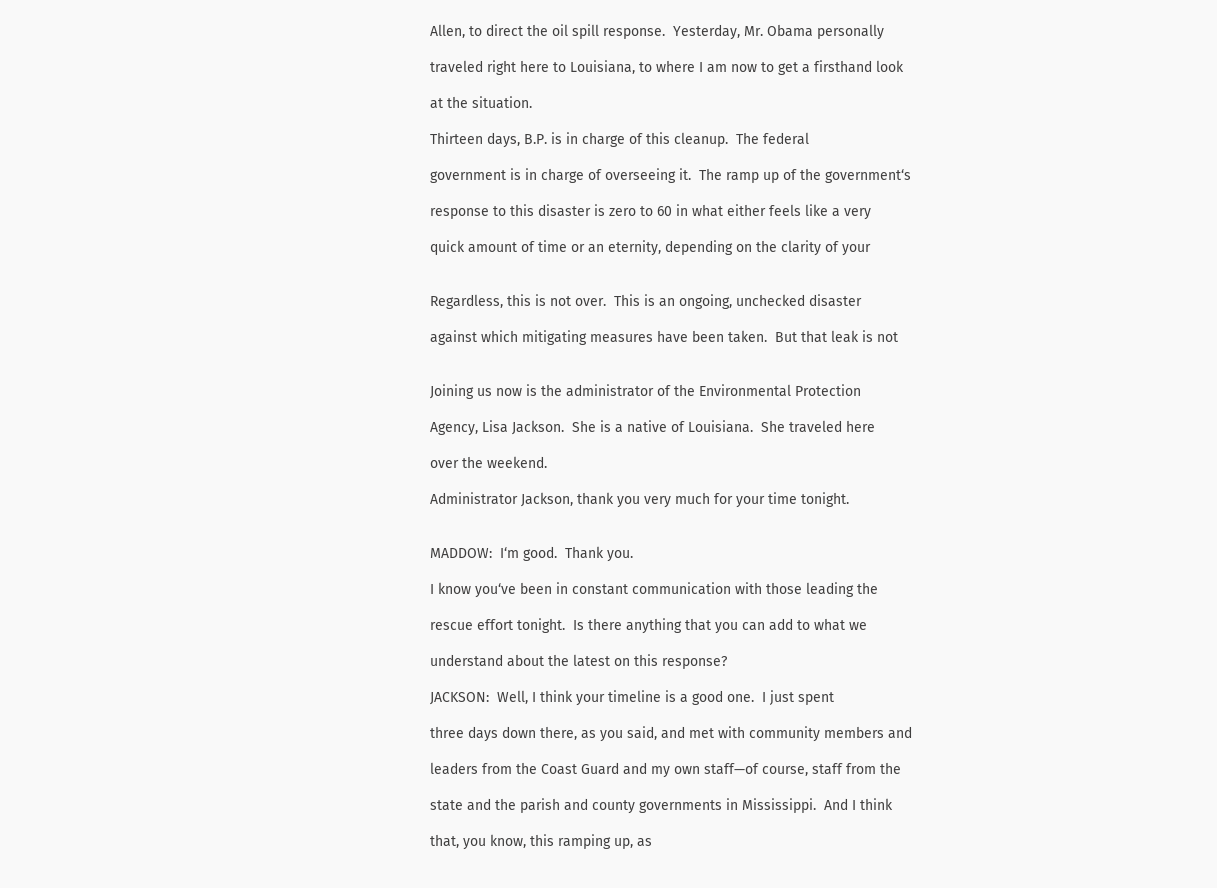Allen, to direct the oil spill response.  Yesterday, Mr. Obama personally

traveled right here to Louisiana, to where I am now to get a firsthand look

at the situation.

Thirteen days, B.P. is in charge of this cleanup.  The federal

government is in charge of overseeing it.  The ramp up of the government‘s

response to this disaster is zero to 60 in what either feels like a very

quick amount of time or an eternity, depending on the clarity of your


Regardless, this is not over.  This is an ongoing, unchecked disaster

against which mitigating measures have been taken.  But that leak is not


Joining us now is the administrator of the Environmental Protection

Agency, Lisa Jackson.  She is a native of Louisiana.  She traveled here

over the weekend.

Administrator Jackson, thank you very much for your time tonight.


MADDOW:  I‘m good.  Thank you.

I know you‘ve been in constant communication with those leading the

rescue effort tonight.  Is there anything that you can add to what we

understand about the latest on this response?

JACKSON:  Well, I think your timeline is a good one.  I just spent

three days down there, as you said, and met with community members and

leaders from the Coast Guard and my own staff—of course, staff from the

state and the parish and county governments in Mississippi.  And I think

that, you know, this ramping up, as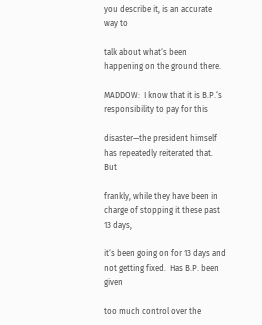you describe it, is an accurate way to

talk about what‘s been happening on the ground there.

MADDOW:  I know that it is B.P.‘s responsibility to pay for this

disaster—the president himself has repeatedly reiterated that.  But

frankly, while they have been in charge of stopping it these past 13 days,

it‘s been going on for 13 days and not getting fixed.  Has B.P. been given

too much control over the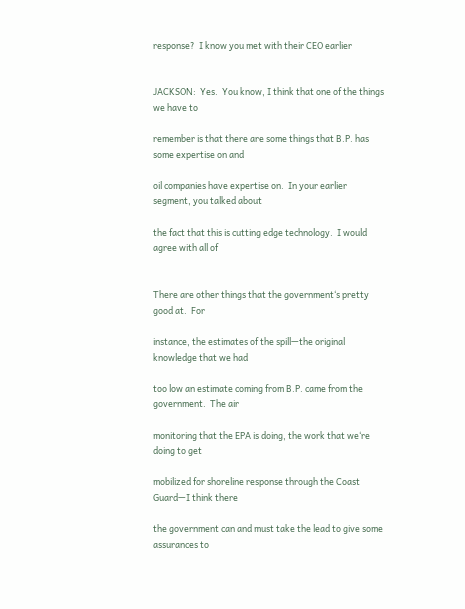response?  I know you met with their CEO earlier


JACKSON:  Yes.  You know, I think that one of the things we have to

remember is that there are some things that B.P. has some expertise on and

oil companies have expertise on.  In your earlier segment, you talked about

the fact that this is cutting edge technology.  I would agree with all of


There are other things that the government‘s pretty good at.  For

instance, the estimates of the spill—the original knowledge that we had

too low an estimate coming from B.P. came from the government.  The air

monitoring that the EPA is doing, the work that we‘re doing to get

mobilized for shoreline response through the Coast Guard—I think there

the government can and must take the lead to give some assurances to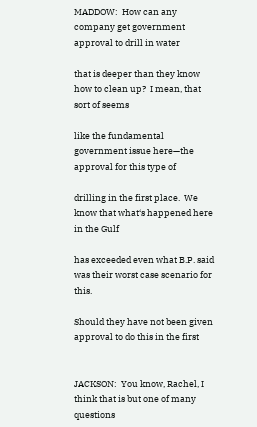MADDOW:  How can any company get government approval to drill in water

that is deeper than they know how to clean up?  I mean, that sort of seems

like the fundamental government issue here—the approval for this type of

drilling in the first place.  We know that what‘s happened here in the Gulf

has exceeded even what B.P. said was their worst case scenario for this.

Should they have not been given approval to do this in the first


JACKSON:  You know, Rachel, I think that is but one of many questions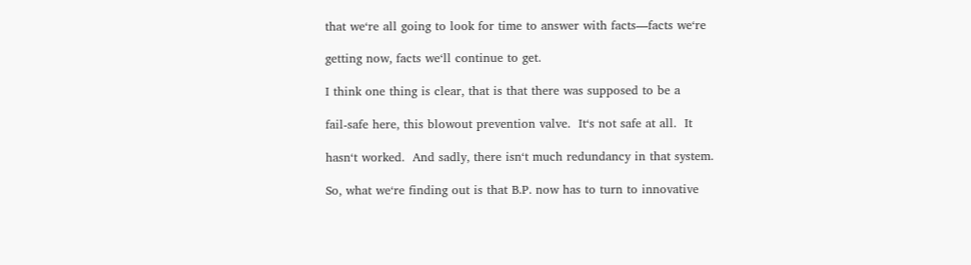that we‘re all going to look for time to answer with facts—facts we‘re

getting now, facts we‘ll continue to get.

I think one thing is clear, that is that there was supposed to be a

fail-safe here, this blowout prevention valve.  It‘s not safe at all.  It

hasn‘t worked.  And sadly, there isn‘t much redundancy in that system.

So, what we‘re finding out is that B.P. now has to turn to innovative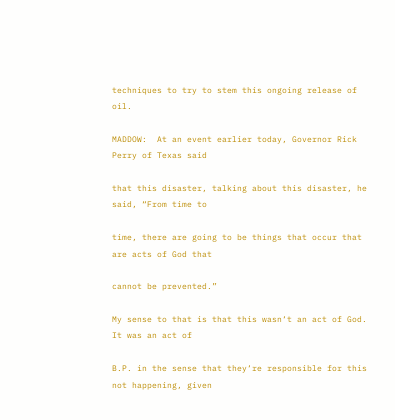techniques to try to stem this ongoing release of oil.

MADDOW:  At an event earlier today, Governor Rick Perry of Texas said

that this disaster, talking about this disaster, he said, “From time to

time, there are going to be things that occur that are acts of God that

cannot be prevented.”

My sense to that is that this wasn‘t an act of God.  It was an act of

B.P. in the sense that they‘re responsible for this not happening, given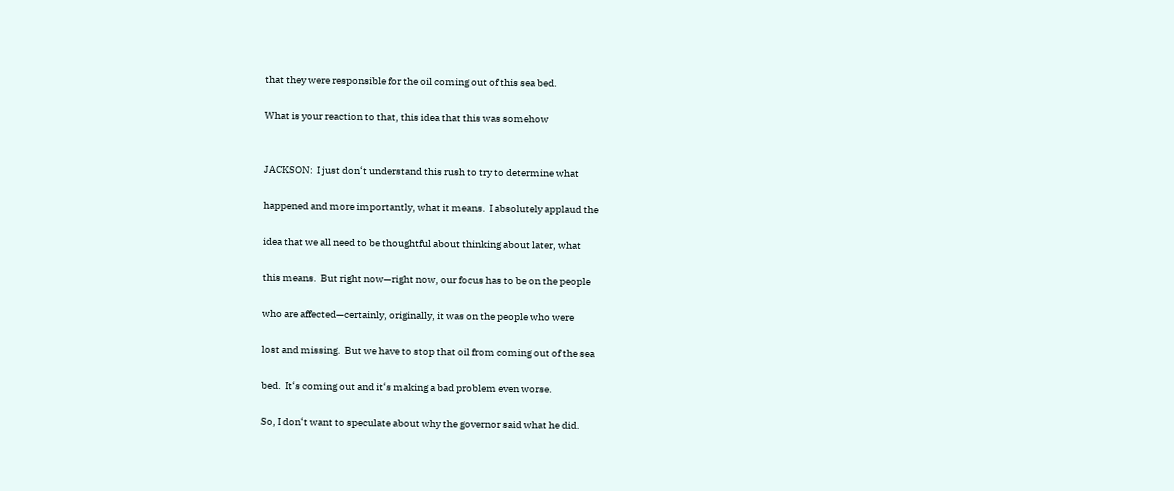that they were responsible for the oil coming out of this sea bed.

What is your reaction to that, this idea that this was somehow


JACKSON:  I just don‘t understand this rush to try to determine what

happened and more importantly, what it means.  I absolutely applaud the

idea that we all need to be thoughtful about thinking about later, what

this means.  But right now—right now, our focus has to be on the people

who are affected—certainly, originally, it was on the people who were

lost and missing.  But we have to stop that oil from coming out of the sea

bed.  It‘s coming out and it‘s making a bad problem even worse.

So, I don‘t want to speculate about why the governor said what he did.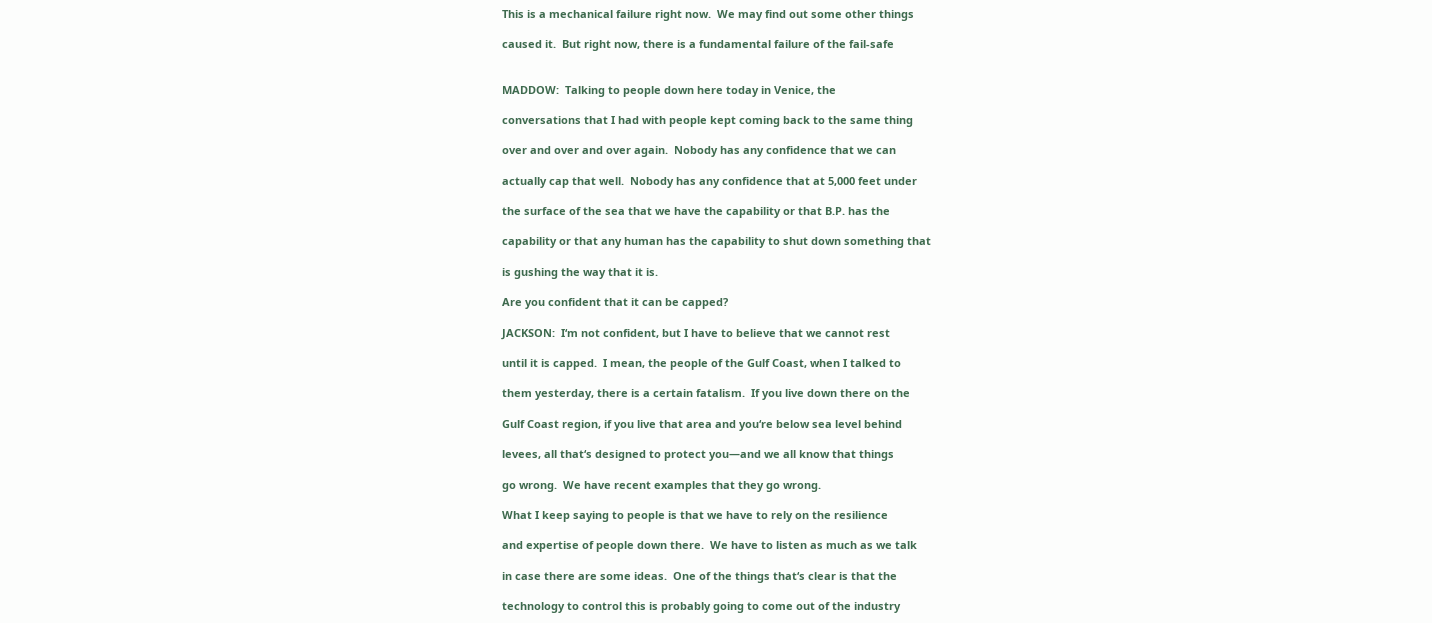This is a mechanical failure right now.  We may find out some other things

caused it.  But right now, there is a fundamental failure of the fail-safe


MADDOW:  Talking to people down here today in Venice, the

conversations that I had with people kept coming back to the same thing

over and over and over again.  Nobody has any confidence that we can

actually cap that well.  Nobody has any confidence that at 5,000 feet under

the surface of the sea that we have the capability or that B.P. has the

capability or that any human has the capability to shut down something that

is gushing the way that it is.

Are you confident that it can be capped?

JACKSON:  I‘m not confident, but I have to believe that we cannot rest

until it is capped.  I mean, the people of the Gulf Coast, when I talked to

them yesterday, there is a certain fatalism.  If you live down there on the

Gulf Coast region, if you live that area and you‘re below sea level behind

levees, all that‘s designed to protect you—and we all know that things

go wrong.  We have recent examples that they go wrong.

What I keep saying to people is that we have to rely on the resilience

and expertise of people down there.  We have to listen as much as we talk

in case there are some ideas.  One of the things that‘s clear is that the

technology to control this is probably going to come out of the industry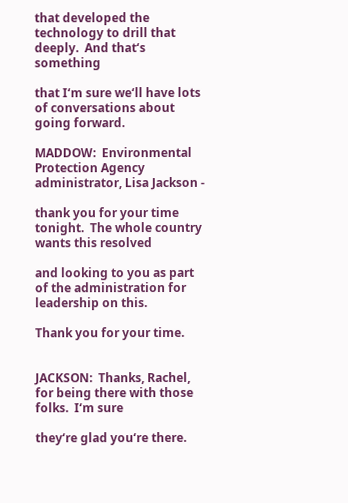that developed the technology to drill that deeply.  And that‘s something

that I‘m sure we‘ll have lots of conversations about going forward.

MADDOW:  Environmental Protection Agency administrator, Lisa Jackson -

thank you for your time tonight.  The whole country wants this resolved

and looking to you as part of the administration for leadership on this.

Thank you for your time.


JACKSON:  Thanks, Rachel, for being there with those folks.  I‘m sure

they‘re glad you‘re there.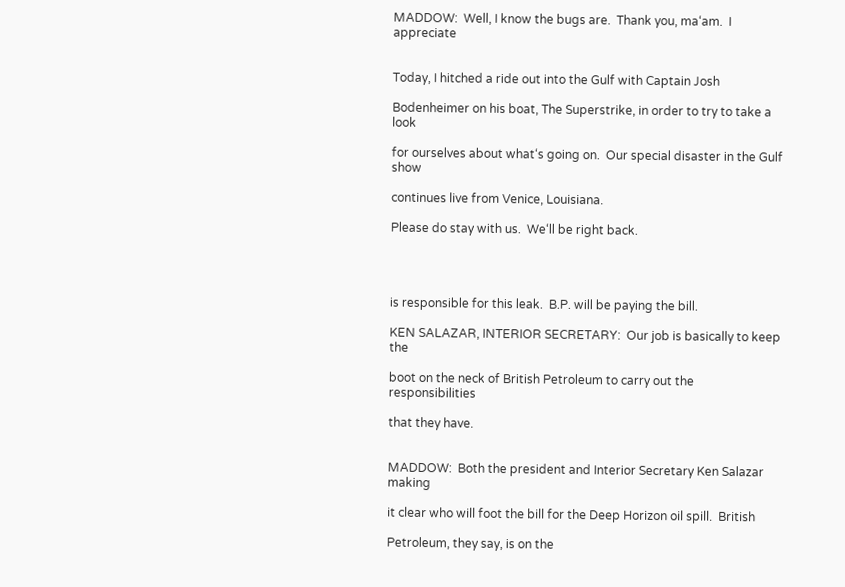MADDOW:  Well, I know the bugs are.  Thank you, ma‘am.  I appreciate


Today, I hitched a ride out into the Gulf with Captain Josh

Bodenheimer on his boat, The Superstrike, in order to try to take a look

for ourselves about what‘s going on.  Our special disaster in the Gulf show

continues live from Venice, Louisiana.

Please do stay with us.  We‘ll be right back.




is responsible for this leak.  B.P. will be paying the bill.

KEN SALAZAR, INTERIOR SECRETARY:  Our job is basically to keep the

boot on the neck of British Petroleum to carry out the responsibilities

that they have.


MADDOW:  Both the president and Interior Secretary Ken Salazar making

it clear who will foot the bill for the Deep Horizon oil spill.  British

Petroleum, they say, is on the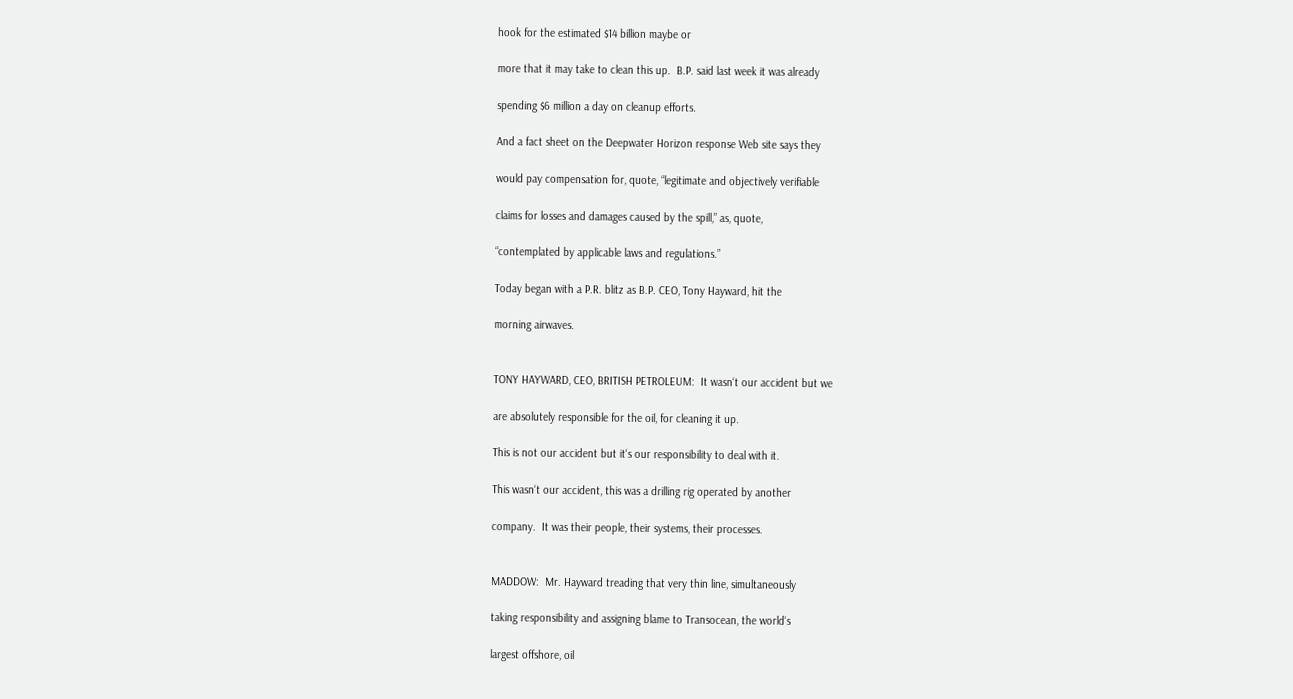hook for the estimated $14 billion maybe or

more that it may take to clean this up.  B.P. said last week it was already

spending $6 million a day on cleanup efforts.

And a fact sheet on the Deepwater Horizon response Web site says they

would pay compensation for, quote, “legitimate and objectively verifiable

claims for losses and damages caused by the spill,” as, quote,

“contemplated by applicable laws and regulations.”

Today began with a P.R. blitz as B.P. CEO, Tony Hayward, hit the

morning airwaves.


TONY HAYWARD, CEO, BRITISH PETROLEUM:  It wasn‘t our accident but we

are absolutely responsible for the oil, for cleaning it up.

This is not our accident but it‘s our responsibility to deal with it.

This wasn‘t our accident, this was a drilling rig operated by another

company.  It was their people, their systems, their processes.


MADDOW:  Mr. Hayward treading that very thin line, simultaneously

taking responsibility and assigning blame to Transocean, the world‘s

largest offshore, oil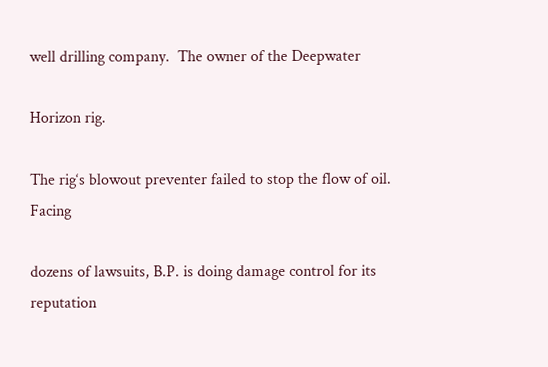well drilling company.  The owner of the Deepwater

Horizon rig.

The rig‘s blowout preventer failed to stop the flow of oil.  Facing

dozens of lawsuits, B.P. is doing damage control for its reputation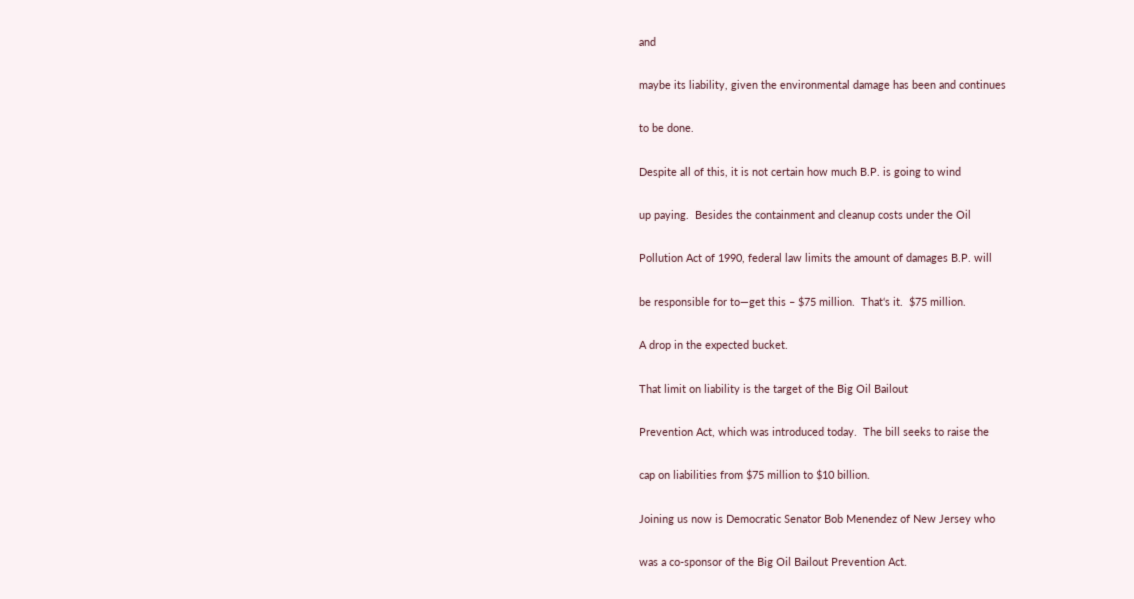and

maybe its liability, given the environmental damage has been and continues

to be done.

Despite all of this, it is not certain how much B.P. is going to wind

up paying.  Besides the containment and cleanup costs under the Oil

Pollution Act of 1990, federal law limits the amount of damages B.P. will

be responsible for to—get this – $75 million.  That‘s it.  $75 million.

A drop in the expected bucket.

That limit on liability is the target of the Big Oil Bailout

Prevention Act, which was introduced today.  The bill seeks to raise the

cap on liabilities from $75 million to $10 billion.

Joining us now is Democratic Senator Bob Menendez of New Jersey who

was a co-sponsor of the Big Oil Bailout Prevention Act.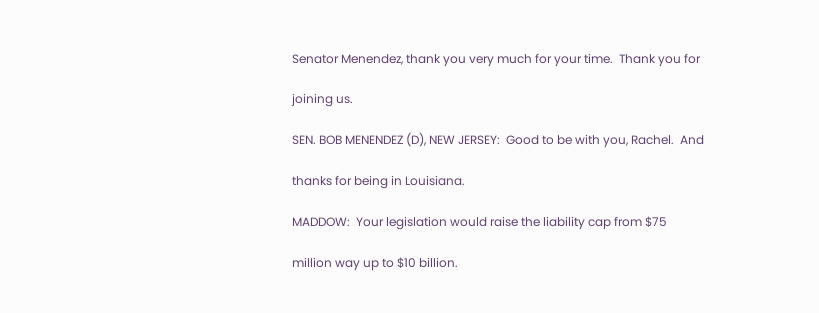Senator Menendez, thank you very much for your time.  Thank you for

joining us.

SEN. BOB MENENDEZ (D), NEW JERSEY:  Good to be with you, Rachel.  And

thanks for being in Louisiana.

MADDOW:  Your legislation would raise the liability cap from $75

million way up to $10 billion.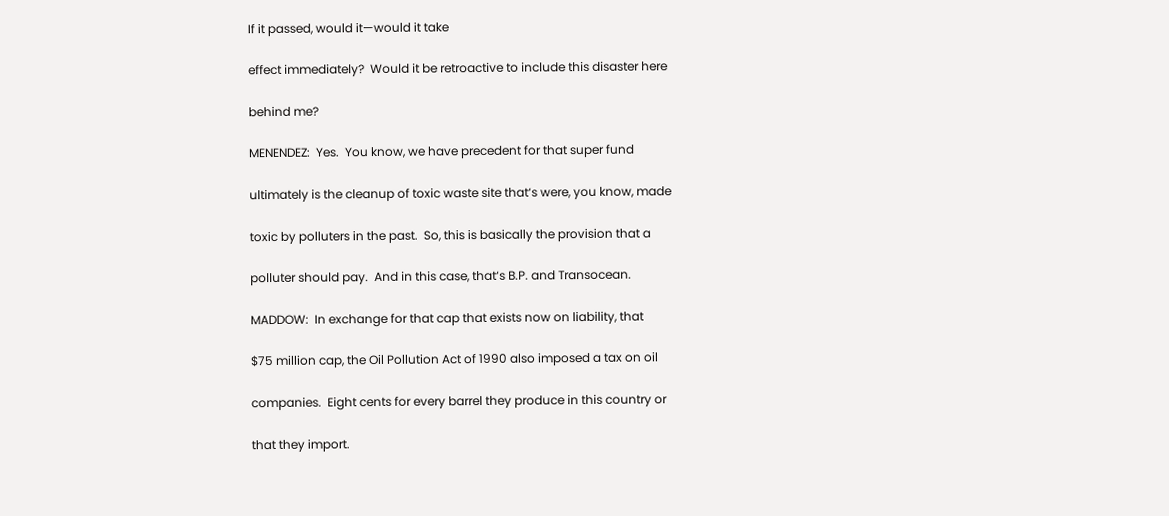If it passed, would it—would it take

effect immediately?  Would it be retroactive to include this disaster here

behind me?

MENENDEZ:  Yes.  You know, we have precedent for that super fund

ultimately is the cleanup of toxic waste site that‘s were, you know, made

toxic by polluters in the past.  So, this is basically the provision that a

polluter should pay.  And in this case, that‘s B.P. and Transocean.

MADDOW:  In exchange for that cap that exists now on liability, that

$75 million cap, the Oil Pollution Act of 1990 also imposed a tax on oil

companies.  Eight cents for every barrel they produce in this country or

that they import.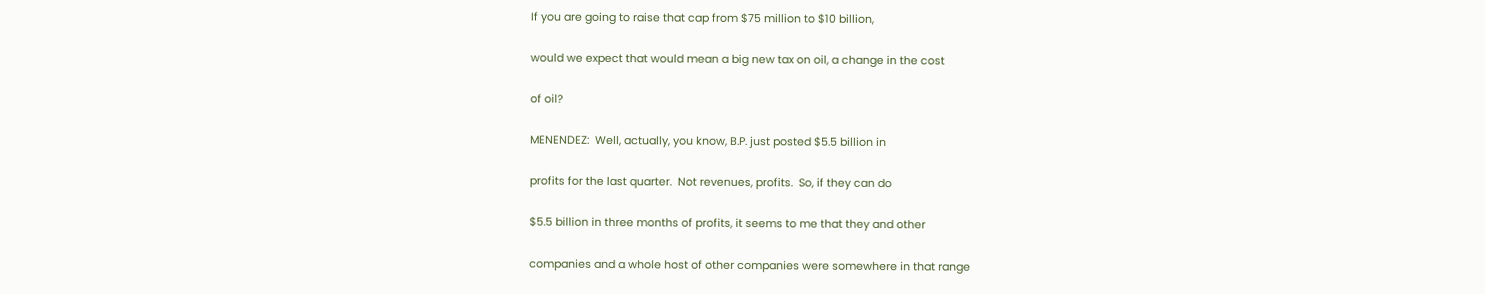If you are going to raise that cap from $75 million to $10 billion,

would we expect that would mean a big new tax on oil, a change in the cost

of oil?

MENENDEZ:  Well, actually, you know, B.P. just posted $5.5 billion in

profits for the last quarter.  Not revenues, profits.  So, if they can do

$5.5 billion in three months of profits, it seems to me that they and other

companies and a whole host of other companies were somewhere in that range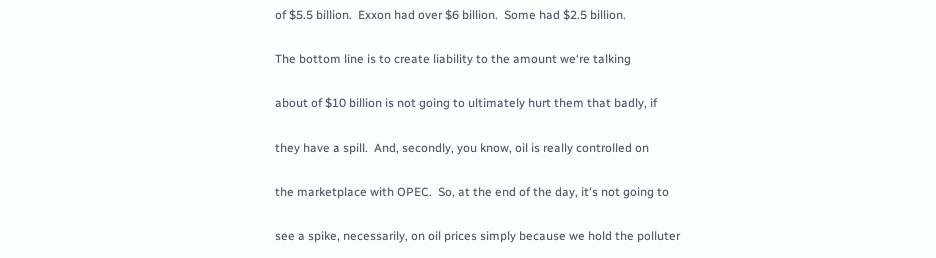of $5.5 billion.  Exxon had over $6 billion.  Some had $2.5 billion.

The bottom line is to create liability to the amount we‘re talking

about of $10 billion is not going to ultimately hurt them that badly, if

they have a spill.  And, secondly, you know, oil is really controlled on

the marketplace with OPEC.  So, at the end of the day, it‘s not going to

see a spike, necessarily, on oil prices simply because we hold the polluter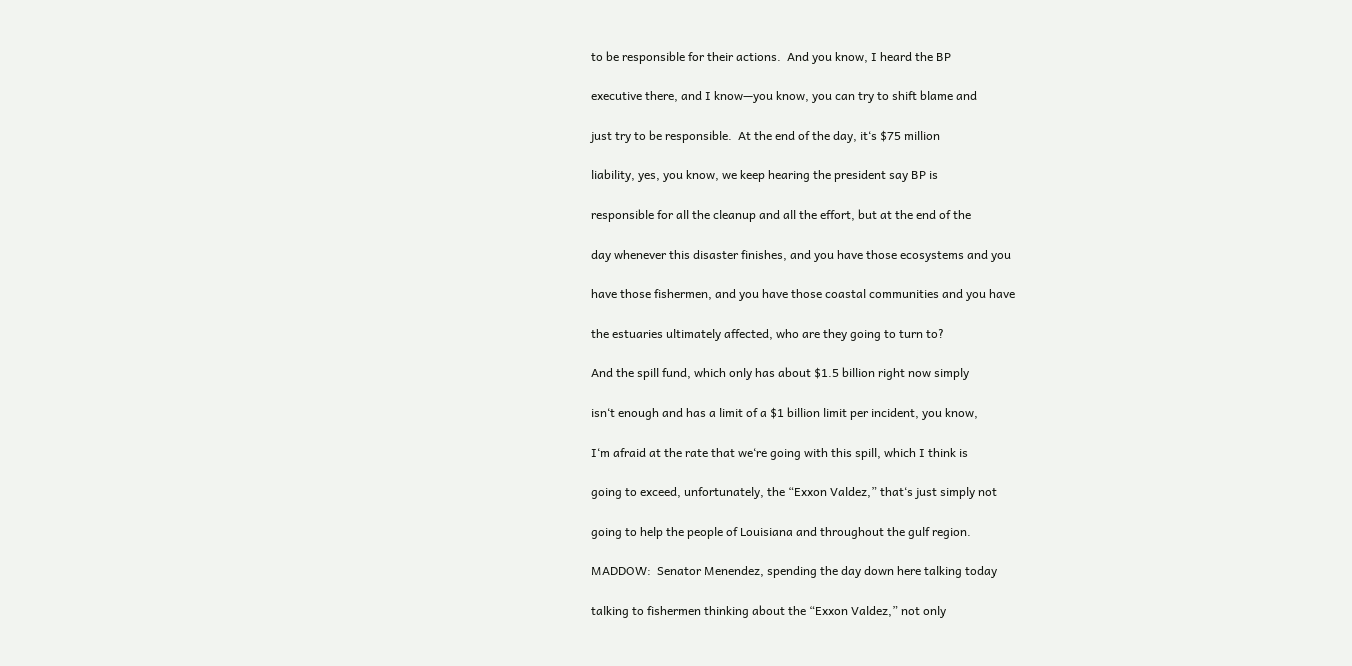to be responsible for their actions.  And you know, I heard the BP

executive there, and I know—you know, you can try to shift blame and

just try to be responsible.  At the end of the day, it‘s $75 million

liability, yes, you know, we keep hearing the president say BP is

responsible for all the cleanup and all the effort, but at the end of the

day whenever this disaster finishes, and you have those ecosystems and you

have those fishermen, and you have those coastal communities and you have

the estuaries ultimately affected, who are they going to turn to?

And the spill fund, which only has about $1.5 billion right now simply

isn‘t enough and has a limit of a $1 billion limit per incident, you know,

I‘m afraid at the rate that we‘re going with this spill, which I think is

going to exceed, unfortunately, the “Exxon Valdez,” that‘s just simply not

going to help the people of Louisiana and throughout the gulf region.

MADDOW:  Senator Menendez, spending the day down here talking today

talking to fishermen thinking about the “Exxon Valdez,” not only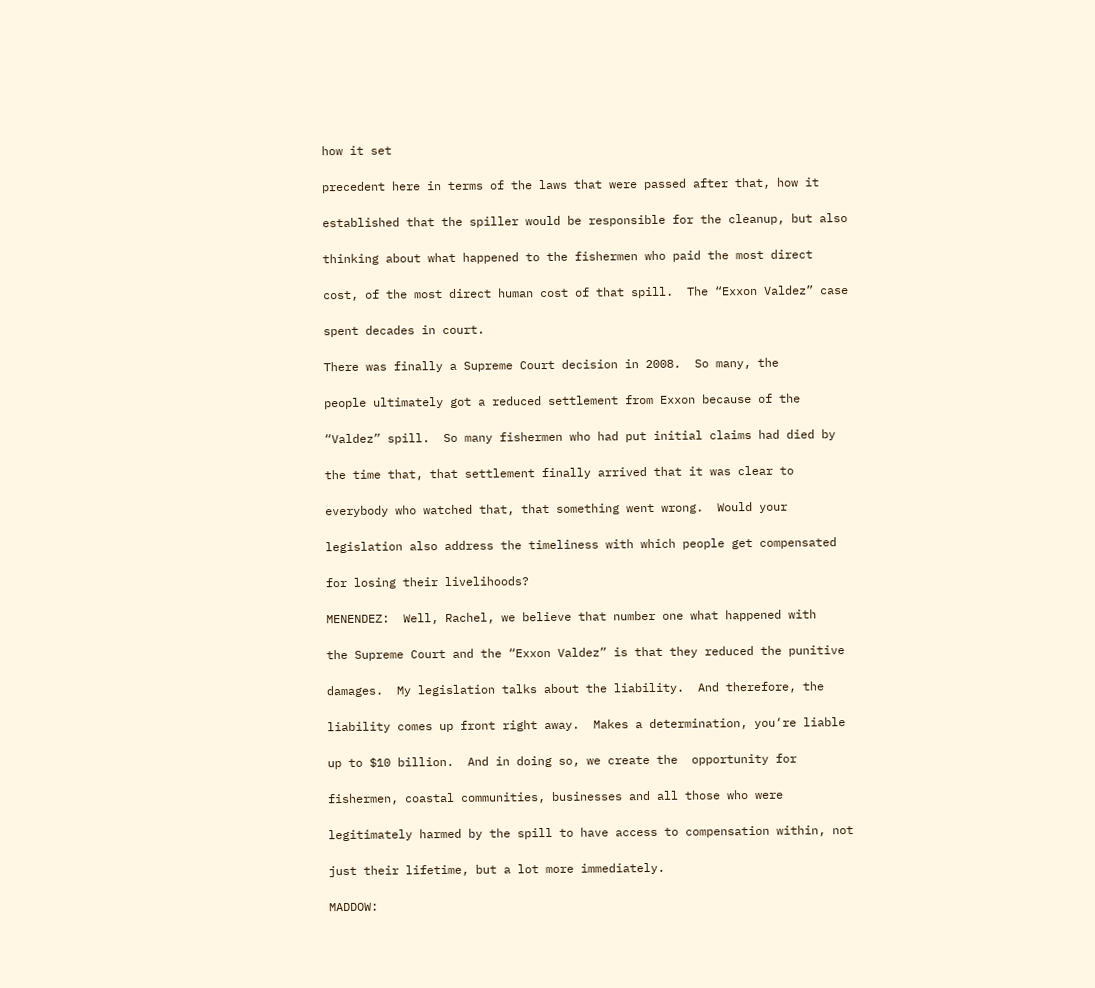how it set

precedent here in terms of the laws that were passed after that, how it

established that the spiller would be responsible for the cleanup, but also

thinking about what happened to the fishermen who paid the most direct

cost, of the most direct human cost of that spill.  The “Exxon Valdez” case

spent decades in court.

There was finally a Supreme Court decision in 2008.  So many, the

people ultimately got a reduced settlement from Exxon because of the

“Valdez” spill.  So many fishermen who had put initial claims had died by

the time that, that settlement finally arrived that it was clear to

everybody who watched that, that something went wrong.  Would your

legislation also address the timeliness with which people get compensated

for losing their livelihoods?

MENENDEZ:  Well, Rachel, we believe that number one what happened with

the Supreme Court and the “Exxon Valdez” is that they reduced the punitive

damages.  My legislation talks about the liability.  And therefore, the

liability comes up front right away.  Makes a determination, you‘re liable

up to $10 billion.  And in doing so, we create the  opportunity for

fishermen, coastal communities, businesses and all those who were

legitimately harmed by the spill to have access to compensation within, not

just their lifetime, but a lot more immediately.

MADDOW: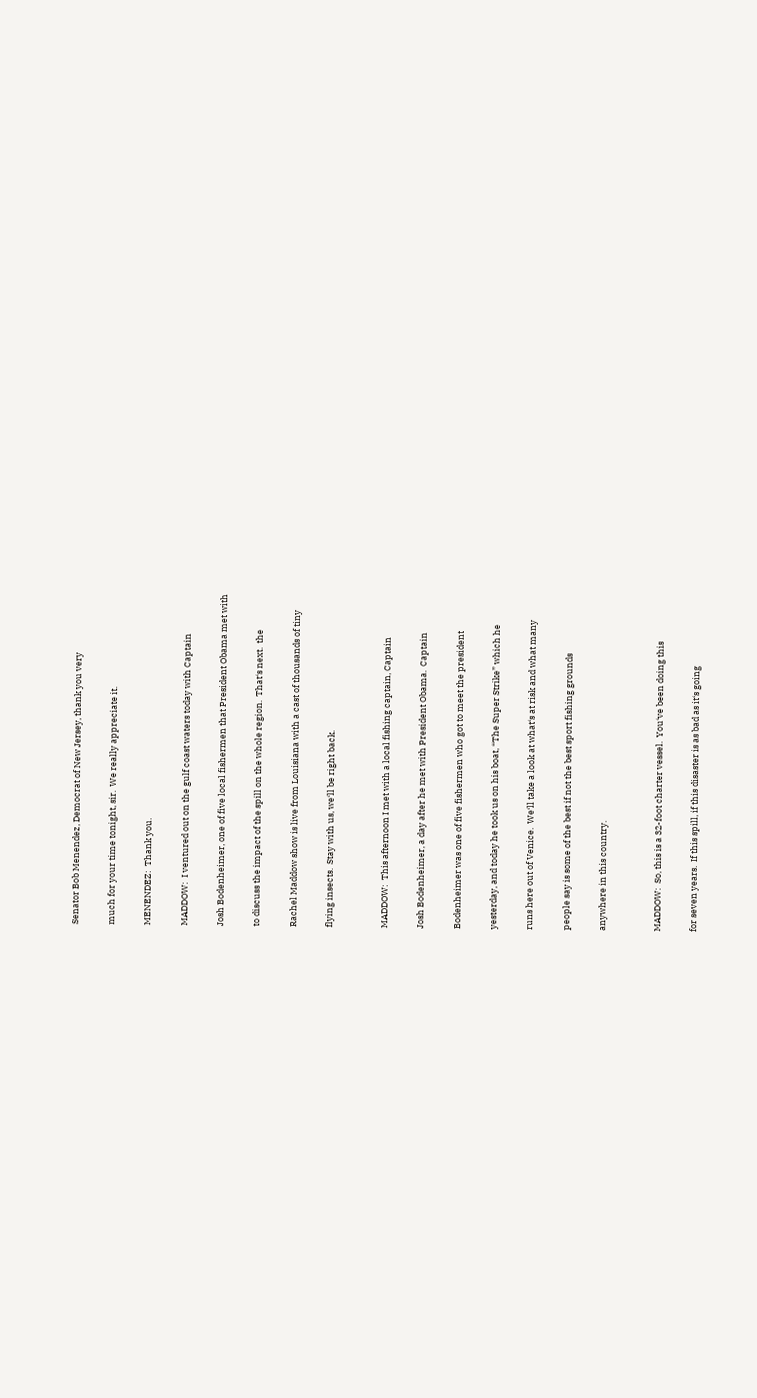Senator Bob Menendez, Democrat of New Jersey, thank you very

much for your time tonight, sir.  We really appreciate it.

MENENDEZ:  Thank you.

MADDOW:  I ventured out on the gulf coast waters today with Captain

Josh Bodenheimer, one of five local fishermen that President Obama met with

to discuss the impact of the spill on the whole region.  That‘s next.  the

Rachel Maddow show is live from Louisiana with a cast of thousands of tiny

flying insects.  Stay with us, we‘ll be right back.


MADDOW:  This afternoon I met with a local fishing captain, Captain

Josh Bodenheimer, a day after he met with President Obama.  Captain

Bodenheimer was one of five fishermen who got to meet the president

yesterday, and today he took us on his boat, “The Super Strike” which he

runs here out of Venice.  We‘ll take a look at what‘s at risk and what many

people say is some of the best if not the best sport fishing grounds

anywhere in this country.


MADDOW:  So, this is a 32-foot charter vessel.  You‘ve been doing this

for seven years.  If this spill, if this disaster is as bad as it‘s going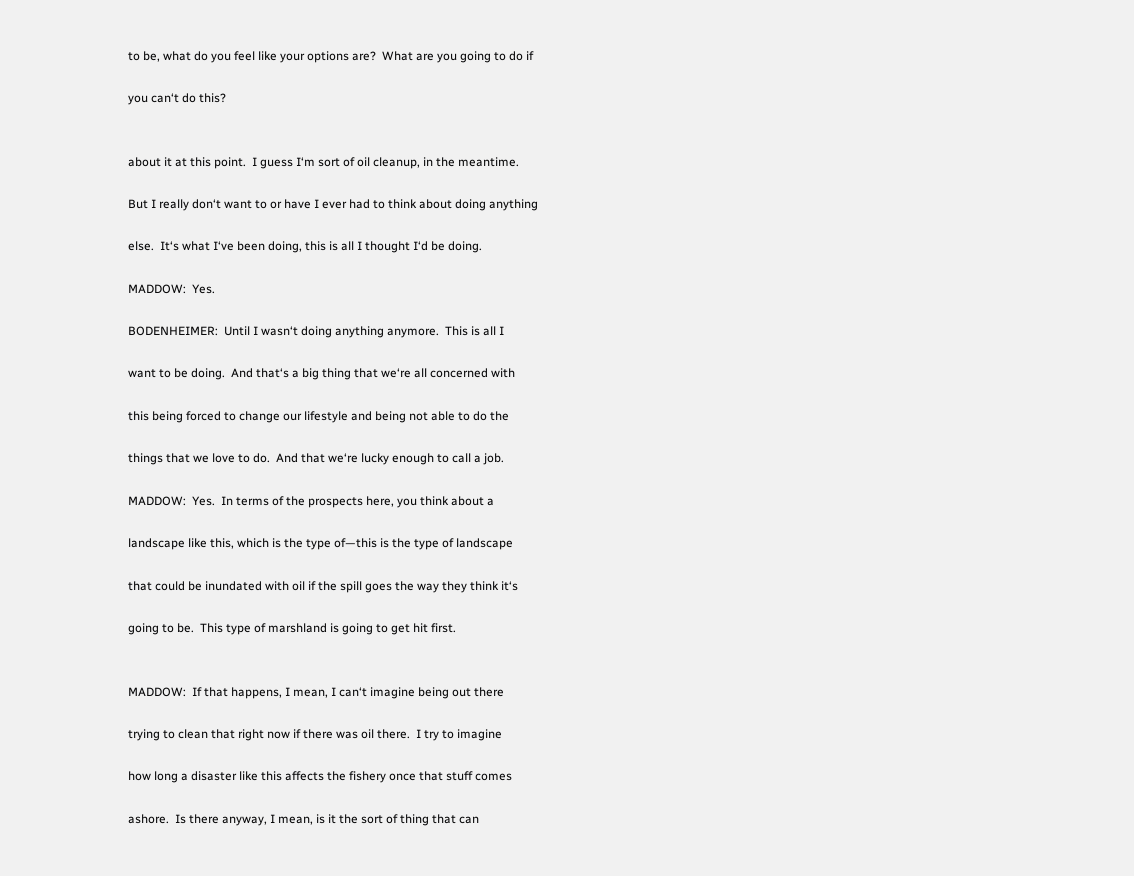to be, what do you feel like your options are?  What are you going to do if

you can‘t do this?


about it at this point.  I guess I‘m sort of oil cleanup, in the meantime.

But I really don‘t want to or have I ever had to think about doing anything

else.  It‘s what I‘ve been doing, this is all I thought I‘d be doing.

MADDOW:  Yes.

BODENHEIMER:  Until I wasn‘t doing anything anymore.  This is all I

want to be doing.  And that‘s a big thing that we‘re all concerned with

this being forced to change our lifestyle and being not able to do the

things that we love to do.  And that we‘re lucky enough to call a job.

MADDOW:  Yes.  In terms of the prospects here, you think about a

landscape like this, which is the type of—this is the type of landscape

that could be inundated with oil if the spill goes the way they think it‘s

going to be.  This type of marshland is going to get hit first.


MADDOW:  If that happens, I mean, I can‘t imagine being out there

trying to clean that right now if there was oil there.  I try to imagine

how long a disaster like this affects the fishery once that stuff comes

ashore.  Is there anyway, I mean, is it the sort of thing that can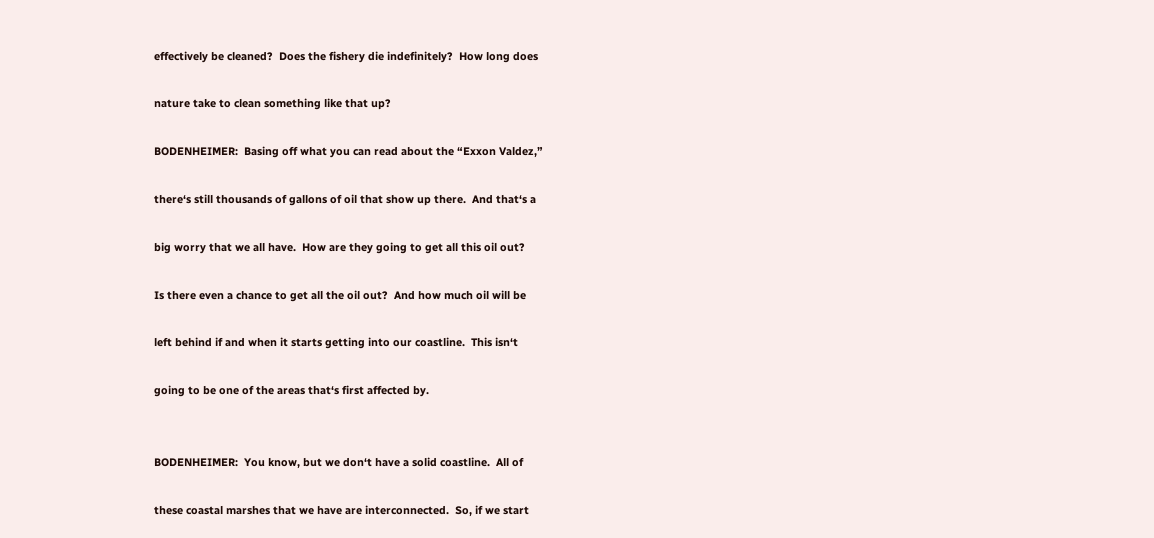effectively be cleaned?  Does the fishery die indefinitely?  How long does

nature take to clean something like that up?

BODENHEIMER:  Basing off what you can read about the “Exxon Valdez,”

there‘s still thousands of gallons of oil that show up there.  And that‘s a

big worry that we all have.  How are they going to get all this oil out?

Is there even a chance to get all the oil out?  And how much oil will be

left behind if and when it starts getting into our coastline.  This isn‘t

going to be one of the areas that‘s first affected by.


BODENHEIMER:  You know, but we don‘t have a solid coastline.  All of

these coastal marshes that we have are interconnected.  So, if we start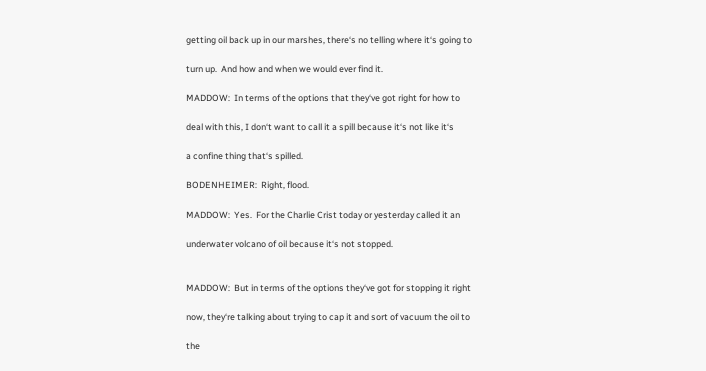getting oil back up in our marshes, there‘s no telling where it‘s going to

turn up.  And how and when we would ever find it.

MADDOW:  In terms of the options that they‘ve got right for how to

deal with this, I don‘t want to call it a spill because it‘s not like it‘s

a confine thing that‘s spilled.

BODENHEIMER:  Right, flood.

MADDOW:  Yes.  For the Charlie Crist today or yesterday called it an

underwater volcano of oil because it‘s not stopped.


MADDOW:  But in terms of the options they‘ve got for stopping it right

now, they‘re talking about trying to cap it and sort of vacuum the oil to

the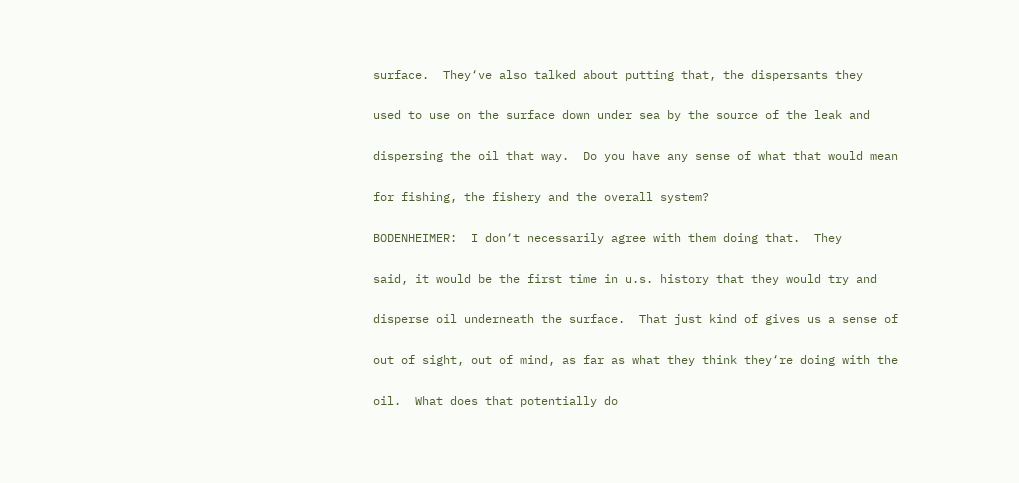surface.  They‘ve also talked about putting that, the dispersants they

used to use on the surface down under sea by the source of the leak and

dispersing the oil that way.  Do you have any sense of what that would mean

for fishing, the fishery and the overall system?

BODENHEIMER:  I don‘t necessarily agree with them doing that.  They

said, it would be the first time in u.s. history that they would try and

disperse oil underneath the surface.  That just kind of gives us a sense of

out of sight, out of mind, as far as what they think they‘re doing with the

oil.  What does that potentially do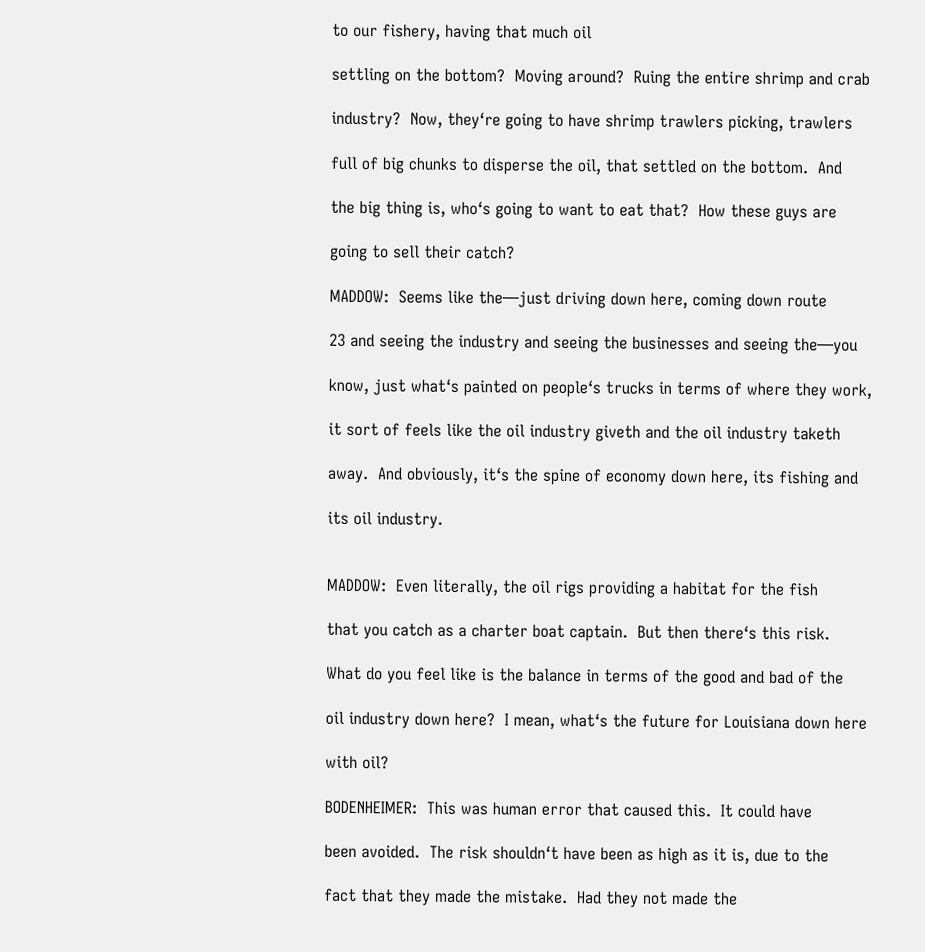to our fishery, having that much oil

settling on the bottom?  Moving around?  Ruing the entire shrimp and crab

industry?  Now, they‘re going to have shrimp trawlers picking, trawlers

full of big chunks to disperse the oil, that settled on the bottom.  And

the big thing is, who‘s going to want to eat that?  How these guys are

going to sell their catch?

MADDOW:  Seems like the—just driving down here, coming down route

23 and seeing the industry and seeing the businesses and seeing the—you

know, just what‘s painted on people‘s trucks in terms of where they work,

it sort of feels like the oil industry giveth and the oil industry taketh

away.  And obviously, it‘s the spine of economy down here, its fishing and

its oil industry.


MADDOW:  Even literally, the oil rigs providing a habitat for the fish

that you catch as a charter boat captain.  But then there‘s this risk.

What do you feel like is the balance in terms of the good and bad of the

oil industry down here?  I mean, what‘s the future for Louisiana down here

with oil?

BODENHEIMER:  This was human error that caused this.  It could have

been avoided.  The risk shouldn‘t have been as high as it is, due to the

fact that they made the mistake.  Had they not made the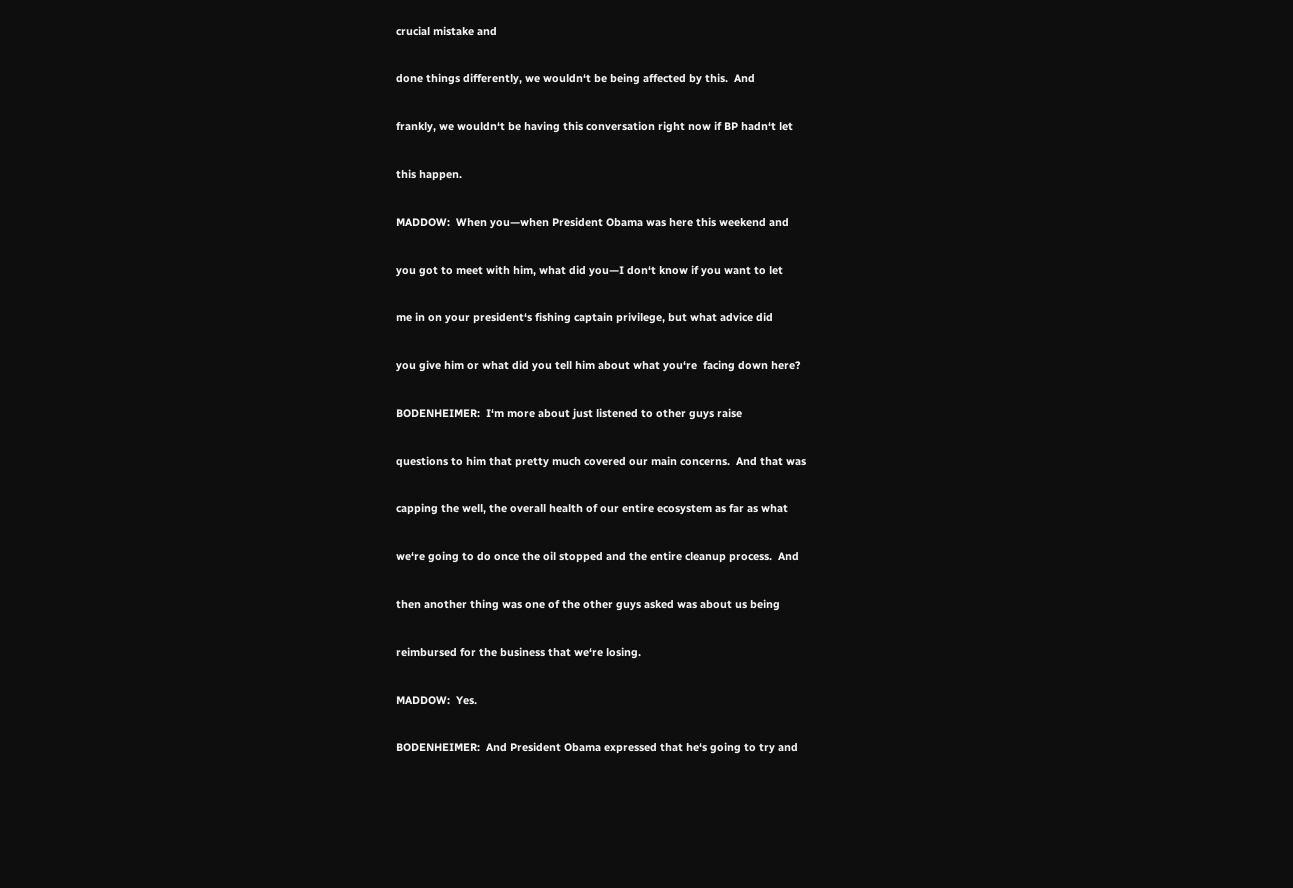crucial mistake and

done things differently, we wouldn‘t be being affected by this.  And

frankly, we wouldn‘t be having this conversation right now if BP hadn‘t let

this happen.

MADDOW:  When you—when President Obama was here this weekend and

you got to meet with him, what did you—I don‘t know if you want to let

me in on your president‘s fishing captain privilege, but what advice did

you give him or what did you tell him about what you‘re  facing down here?

BODENHEIMER:  I‘m more about just listened to other guys raise

questions to him that pretty much covered our main concerns.  And that was

capping the well, the overall health of our entire ecosystem as far as what

we‘re going to do once the oil stopped and the entire cleanup process.  And

then another thing was one of the other guys asked was about us being

reimbursed for the business that we‘re losing.

MADDOW:  Yes.

BODENHEIMER:  And President Obama expressed that he‘s going to try and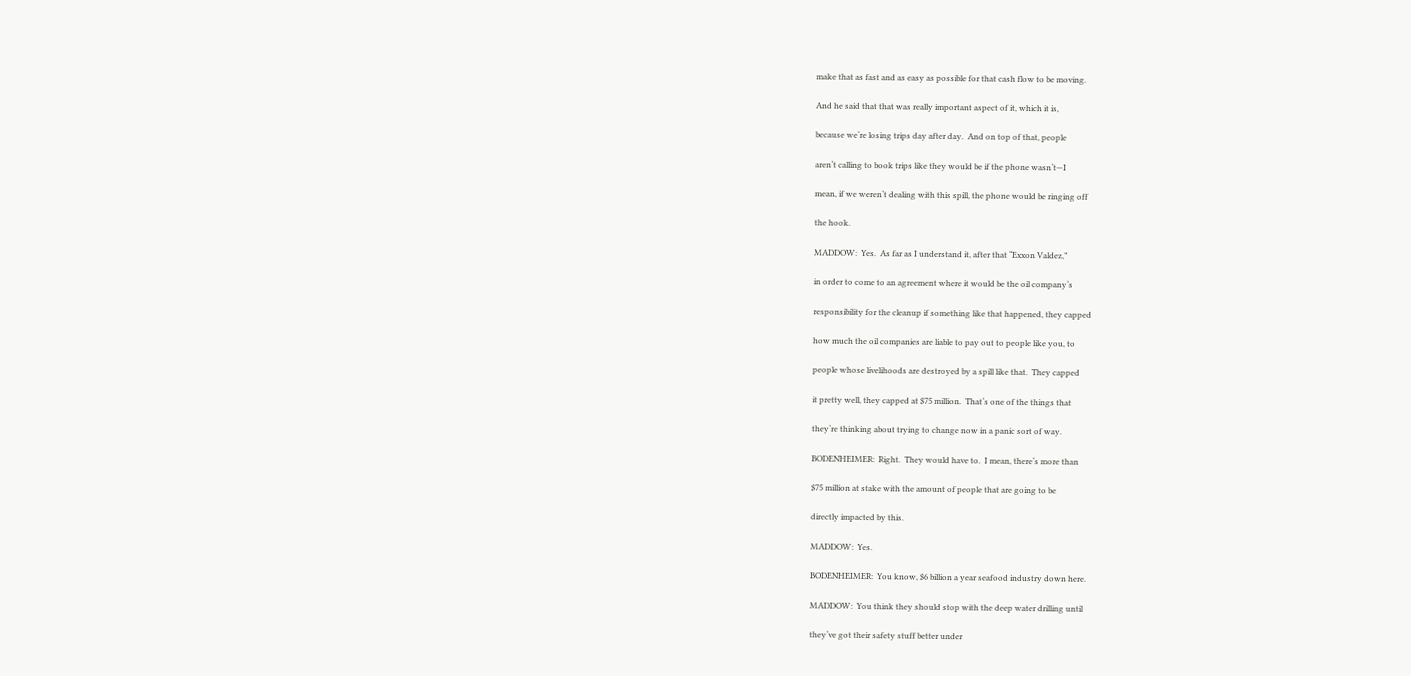make that as fast and as easy as possible for that cash flow to be moving.

And he said that that was really important aspect of it, which it is,

because we‘re losing trips day after day.  And on top of that, people

aren‘t calling to book trips like they would be if the phone wasn‘t—I

mean, if we weren‘t dealing with this spill, the phone would be ringing off

the hook.

MADDOW:  Yes.  As far as I understand it, after that “Exxon Valdez,”

in order to come to an agreement where it would be the oil company‘s

responsibility for the cleanup if something like that happened, they capped

how much the oil companies are liable to pay out to people like you, to

people whose livelihoods are destroyed by a spill like that.  They capped

it pretty well, they capped at $75 million.  That‘s one of the things that

they‘re thinking about trying to change now in a panic sort of way.

BODENHEIMER:  Right.  They would have to.  I mean, there‘s more than

$75 million at stake with the amount of people that are going to be

directly impacted by this.

MADDOW:  Yes.

BODENHEIMER:  You know, $6 billion a year seafood industry down here.

MADDOW:  You think they should stop with the deep water drilling until

they‘ve got their safety stuff better under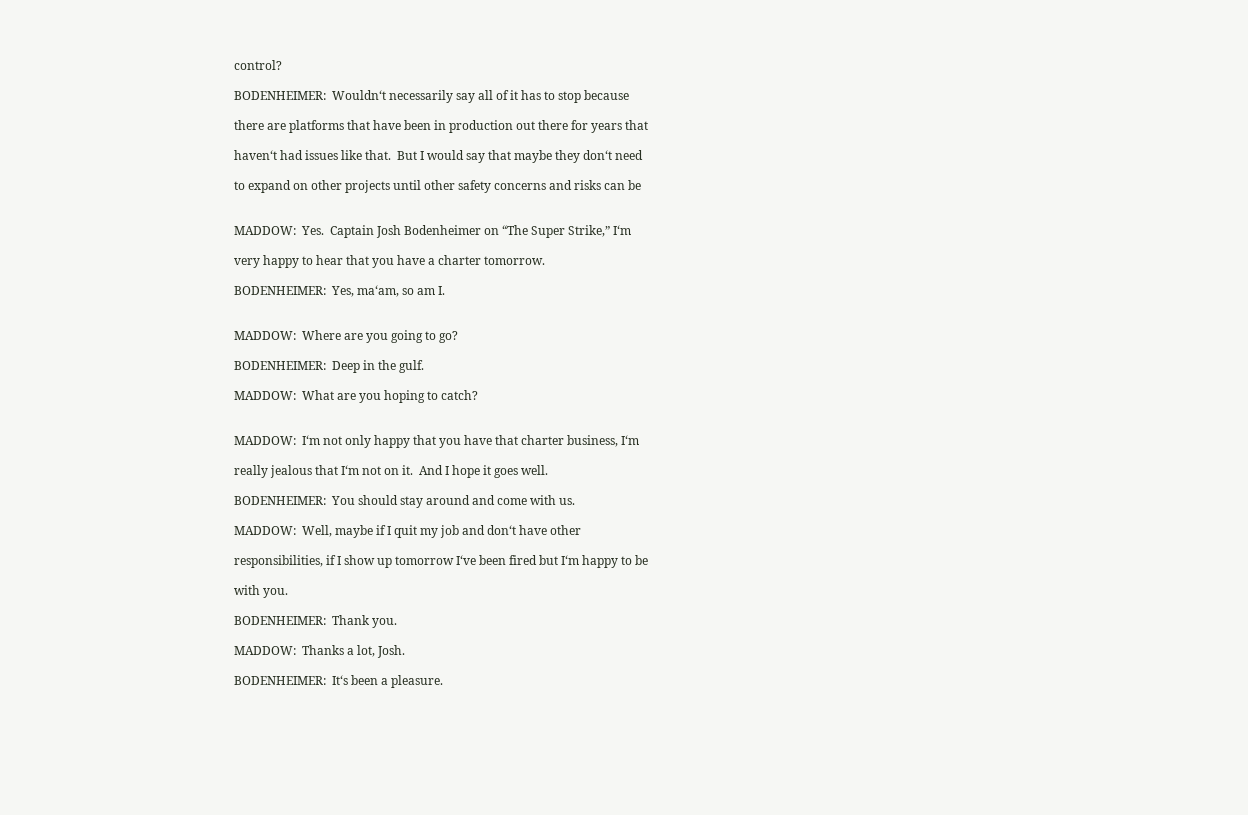control?

BODENHEIMER:  Wouldn‘t necessarily say all of it has to stop because

there are platforms that have been in production out there for years that

haven‘t had issues like that.  But I would say that maybe they don‘t need

to expand on other projects until other safety concerns and risks can be


MADDOW:  Yes.  Captain Josh Bodenheimer on “The Super Strike,” I‘m

very happy to hear that you have a charter tomorrow.

BODENHEIMER:  Yes, ma‘am, so am I.


MADDOW:  Where are you going to go?

BODENHEIMER:  Deep in the gulf.

MADDOW:  What are you hoping to catch?


MADDOW:  I‘m not only happy that you have that charter business, I‘m

really jealous that I‘m not on it.  And I hope it goes well.

BODENHEIMER:  You should stay around and come with us.

MADDOW:  Well, maybe if I quit my job and don‘t have other

responsibilities, if I show up tomorrow I‘ve been fired but I‘m happy to be

with you.

BODENHEIMER:  Thank you.

MADDOW:  Thanks a lot, Josh.

BODENHEIMER:  It‘s been a pleasure.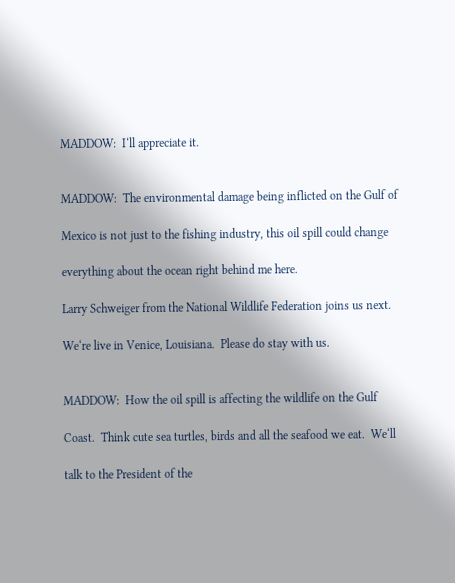MADDOW:  I‘ll appreciate it.


MADDOW:  The environmental damage being inflicted on the Gulf of

Mexico is not just to the fishing industry, this oil spill could change

everything about the ocean right behind me here.

Larry Schweiger from the National Wildlife Federation joins us next.

We‘re live in Venice, Louisiana.  Please do stay with us.


MADDOW:  How the oil spill is affecting the wildlife on the Gulf

Coast.  Think cute sea turtles, birds and all the seafood we eat.  We‘ll

talk to the President of the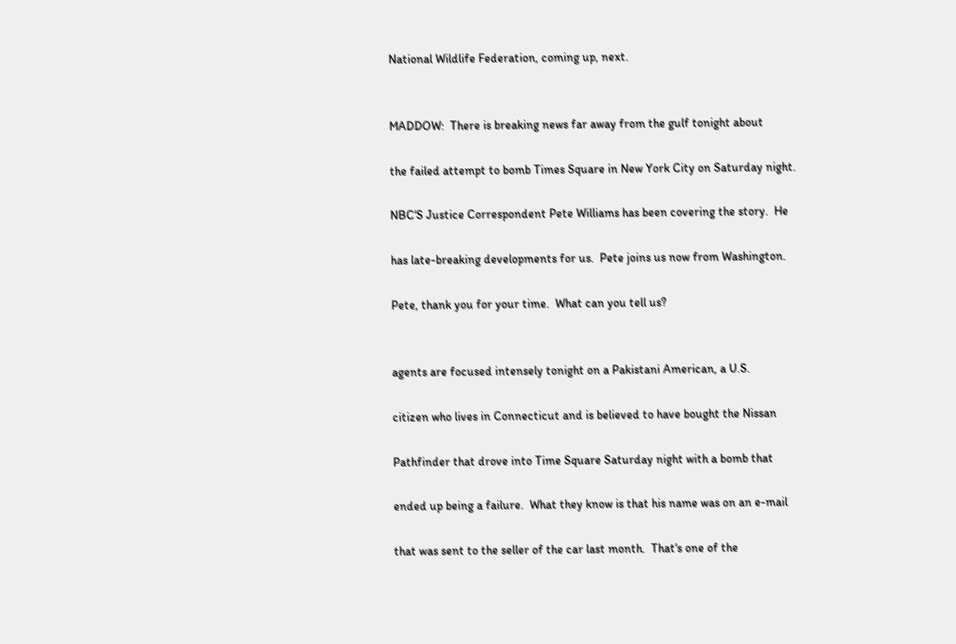National Wildlife Federation, coming up, next.


MADDOW:  There is breaking news far away from the gulf tonight about

the failed attempt to bomb Times Square in New York City on Saturday night.

NBC‘S Justice Correspondent Pete Williams has been covering the story.  He

has late-breaking developments for us.  Pete joins us now from Washington.

Pete, thank you for your time.  What can you tell us?


agents are focused intensely tonight on a Pakistani American, a U.S.

citizen who lives in Connecticut and is believed to have bought the Nissan

Pathfinder that drove into Time Square Saturday night with a bomb that

ended up being a failure.  What they know is that his name was on an e-mail

that was sent to the seller of the car last month.  That‘s one of the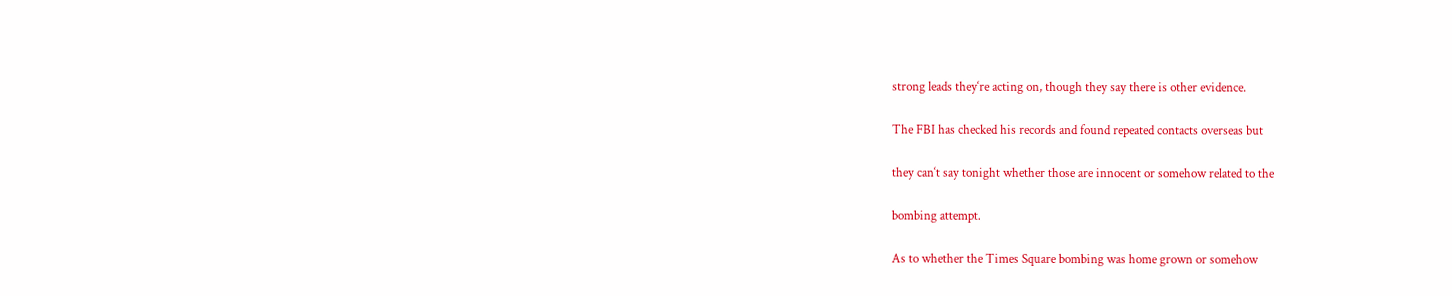strong leads they‘re acting on, though they say there is other evidence.

The FBI has checked his records and found repeated contacts overseas but

they can‘t say tonight whether those are innocent or somehow related to the

bombing attempt.

As to whether the Times Square bombing was home grown or somehow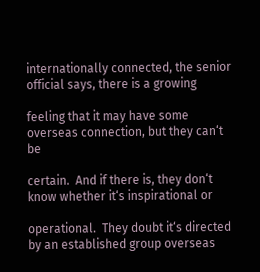internationally connected, the senior official says, there is a growing

feeling that it may have some overseas connection, but they can‘t be

certain.  And if there is, they don‘t know whether it‘s inspirational or

operational.  They doubt it‘s directed by an established group overseas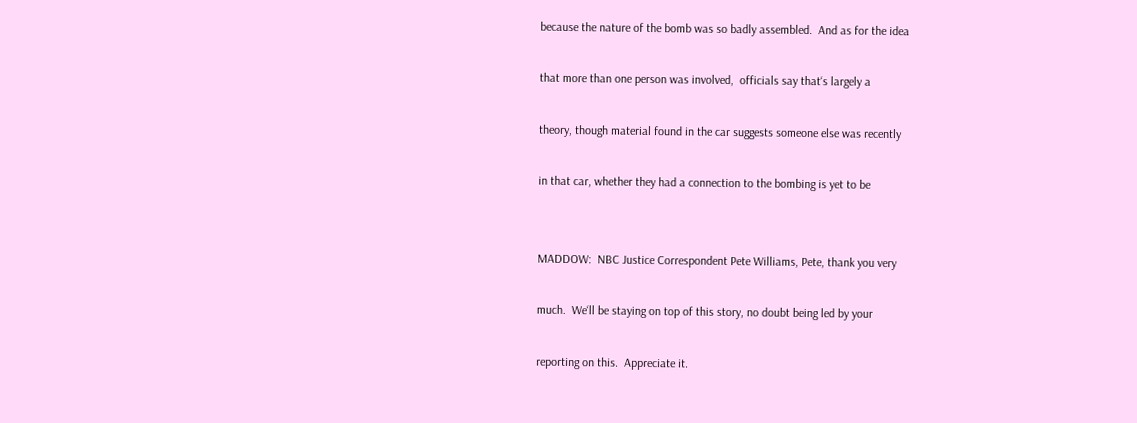because the nature of the bomb was so badly assembled.  And as for the idea

that more than one person was involved,  officials say that‘s largely a

theory, though material found in the car suggests someone else was recently

in that car, whether they had a connection to the bombing is yet to be


MADDOW:  NBC Justice Correspondent Pete Williams, Pete, thank you very

much.  We‘ll be staying on top of this story, no doubt being led by your

reporting on this.  Appreciate it.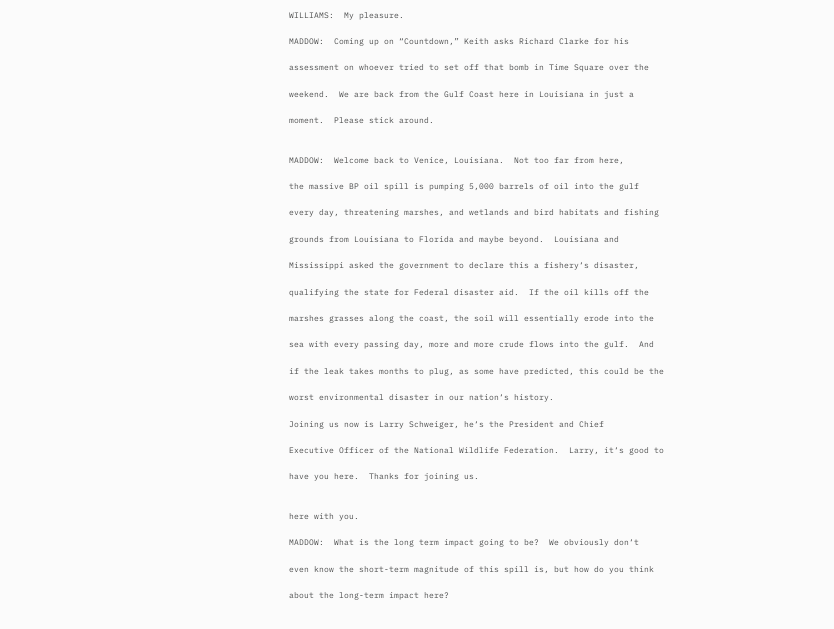WILLIAMS:  My pleasure.

MADDOW:  Coming up on “Countdown,” Keith asks Richard Clarke for his

assessment on whoever tried to set off that bomb in Time Square over the

weekend.  We are back from the Gulf Coast here in Louisiana in just a

moment.  Please stick around.


MADDOW:  Welcome back to Venice, Louisiana.  Not too far from here,

the massive BP oil spill is pumping 5,000 barrels of oil into the gulf

every day, threatening marshes, and wetlands and bird habitats and fishing

grounds from Louisiana to Florida and maybe beyond.  Louisiana and

Mississippi asked the government to declare this a fishery‘s disaster,

qualifying the state for Federal disaster aid.  If the oil kills off the

marshes grasses along the coast, the soil will essentially erode into the

sea with every passing day, more and more crude flows into the gulf.  And

if the leak takes months to plug, as some have predicted, this could be the

worst environmental disaster in our nation‘s history.

Joining us now is Larry Schweiger, he‘s the President and Chief

Executive Officer of the National Wildlife Federation.  Larry, it‘s good to

have you here.  Thanks for joining us.


here with you.

MADDOW:  What is the long term impact going to be?  We obviously don‘t

even know the short-term magnitude of this spill is, but how do you think

about the long-term impact here?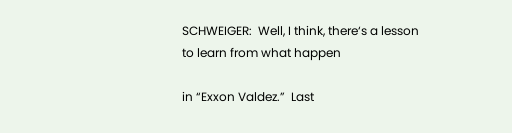SCHWEIGER:  Well, I think, there‘s a lesson to learn from what happen

in “Exxon Valdez.”  Last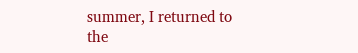summer, I returned to the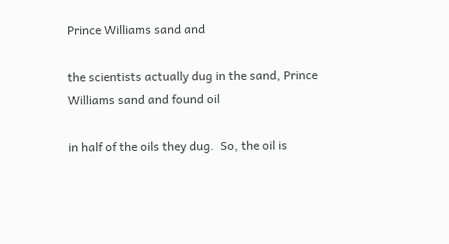Prince Williams sand and

the scientists actually dug in the sand, Prince Williams sand and found oil

in half of the oils they dug.  So, the oil is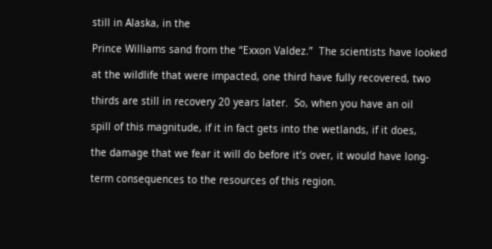still in Alaska, in the

Prince Williams sand from the “Exxon Valdez.”  The scientists have looked

at the wildlife that were impacted, one third have fully recovered, two

thirds are still in recovery 20 years later.  So, when you have an oil

spill of this magnitude, if it in fact gets into the wetlands, if it does,

the damage that we fear it will do before it‘s over, it would have long-

term consequences to the resources of this region.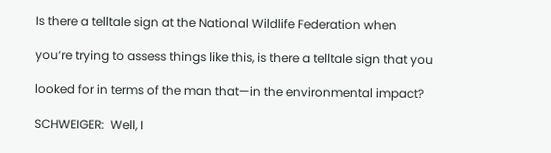Is there a telltale sign at the National Wildlife Federation when

you‘re trying to assess things like this, is there a telltale sign that you

looked for in terms of the man that—in the environmental impact?

SCHWEIGER:  Well, I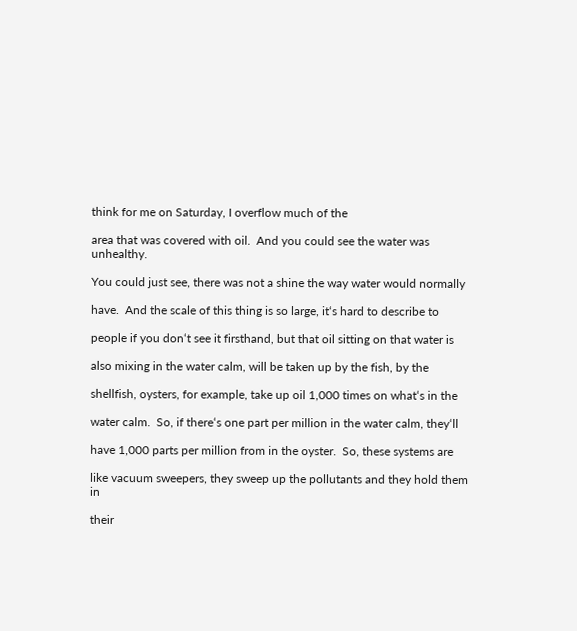think for me on Saturday, I overflow much of the

area that was covered with oil.  And you could see the water was unhealthy.

You could just see, there was not a shine the way water would normally

have.  And the scale of this thing is so large, it‘s hard to describe to

people if you don‘t see it firsthand, but that oil sitting on that water is

also mixing in the water calm, will be taken up by the fish, by the

shellfish, oysters, for example, take up oil 1,000 times on what‘s in the

water calm.  So, if there‘s one part per million in the water calm, they‘ll

have 1,000 parts per million from in the oyster.  So, these systems are

like vacuum sweepers, they sweep up the pollutants and they hold them in

their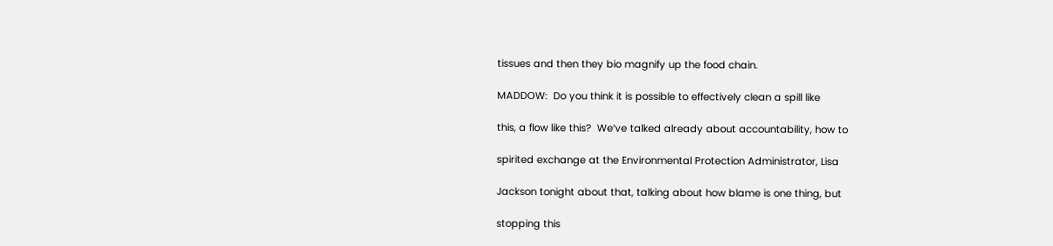tissues and then they bio magnify up the food chain.

MADDOW:  Do you think it is possible to effectively clean a spill like

this, a flow like this?  We‘ve talked already about accountability, how to

spirited exchange at the Environmental Protection Administrator, Lisa

Jackson tonight about that, talking about how blame is one thing, but

stopping this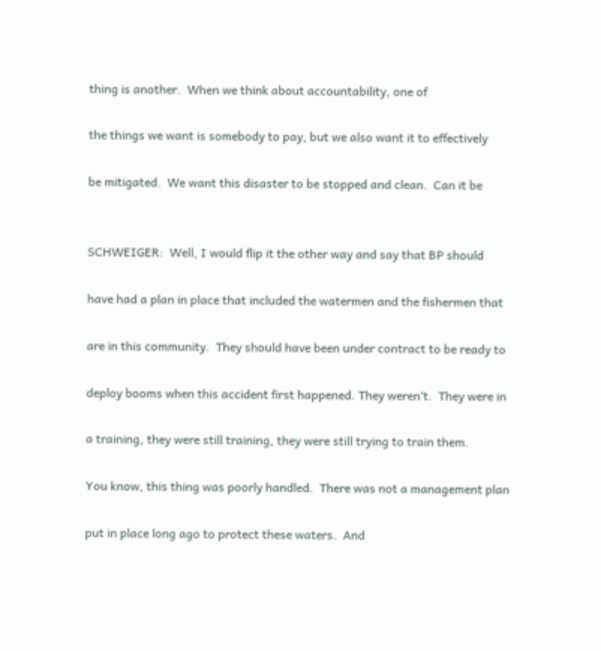thing is another.  When we think about accountability, one of

the things we want is somebody to pay, but we also want it to effectively

be mitigated.  We want this disaster to be stopped and clean.  Can it be


SCHWEIGER:  Well, I would flip it the other way and say that BP should

have had a plan in place that included the watermen and the fishermen that

are in this community.  They should have been under contract to be ready to

deploy booms when this accident first happened. They weren‘t.  They were in

a training, they were still training, they were still trying to train them.

You know, this thing was poorly handled.  There was not a management plan

put in place long ago to protect these waters.  And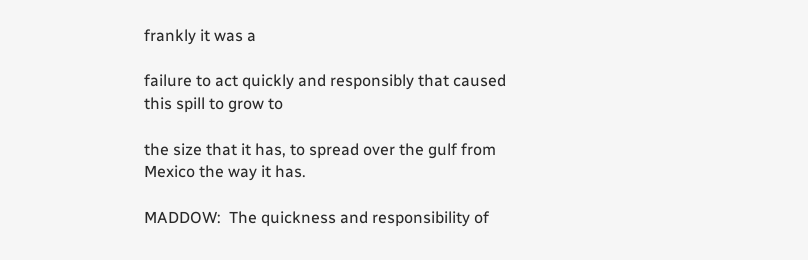frankly it was a

failure to act quickly and responsibly that caused this spill to grow to

the size that it has, to spread over the gulf from Mexico the way it has.

MADDOW:  The quickness and responsibility of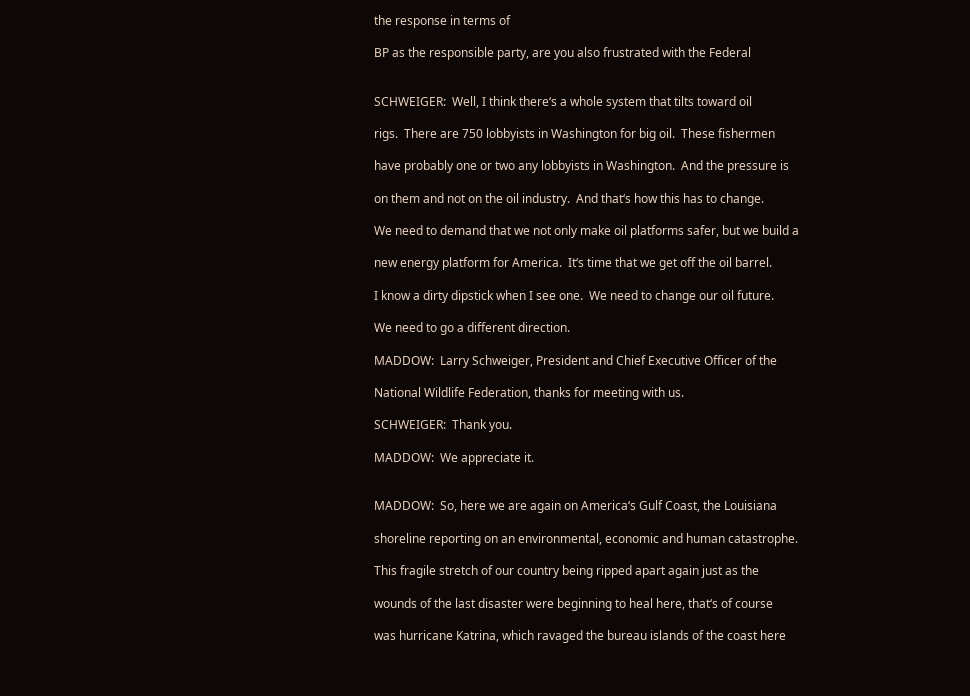the response in terms of

BP as the responsible party, are you also frustrated with the Federal


SCHWEIGER:  Well, I think there‘s a whole system that tilts toward oil

rigs.  There are 750 lobbyists in Washington for big oil.  These fishermen

have probably one or two any lobbyists in Washington.  And the pressure is

on them and not on the oil industry.  And that‘s how this has to change.

We need to demand that we not only make oil platforms safer, but we build a

new energy platform for America.  It‘s time that we get off the oil barrel.

I know a dirty dipstick when I see one.  We need to change our oil future.

We need to go a different direction.

MADDOW:  Larry Schweiger, President and Chief Executive Officer of the

National Wildlife Federation, thanks for meeting with us.

SCHWEIGER:  Thank you.

MADDOW:  We appreciate it.


MADDOW:  So, here we are again on America‘s Gulf Coast, the Louisiana

shoreline reporting on an environmental, economic and human catastrophe.

This fragile stretch of our country being ripped apart again just as the

wounds of the last disaster were beginning to heal here, that‘s of course

was hurricane Katrina, which ravaged the bureau islands of the coast here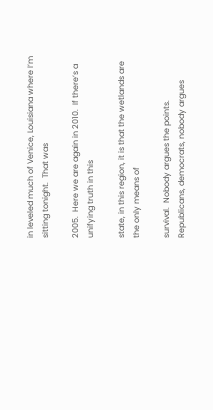in leveled much of Venice, Louisiana where I‘m sitting tonight.  That was

2005.  Here we are again in 2010.  If there‘s a unifying truth in this

state, in this region, it is that the wetlands are the only means of

survival.  Nobody argues the points.  Republicans, democrats, nobody argues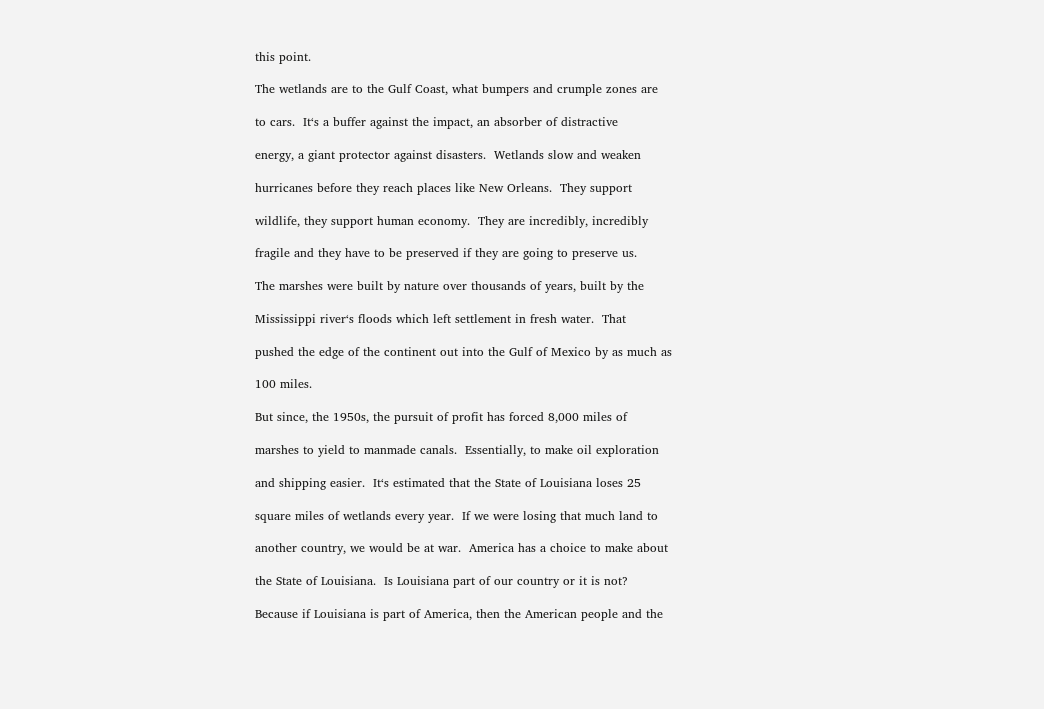this point.

The wetlands are to the Gulf Coast, what bumpers and crumple zones are

to cars.  It‘s a buffer against the impact, an absorber of distractive

energy, a giant protector against disasters.  Wetlands slow and weaken

hurricanes before they reach places like New Orleans.  They support

wildlife, they support human economy.  They are incredibly, incredibly

fragile and they have to be preserved if they are going to preserve us.

The marshes were built by nature over thousands of years, built by the

Mississippi river‘s floods which left settlement in fresh water.  That

pushed the edge of the continent out into the Gulf of Mexico by as much as

100 miles.

But since, the 1950s, the pursuit of profit has forced 8,000 miles of

marshes to yield to manmade canals.  Essentially, to make oil exploration

and shipping easier.  It‘s estimated that the State of Louisiana loses 25

square miles of wetlands every year.  If we were losing that much land to

another country, we would be at war.  America has a choice to make about

the State of Louisiana.  Is Louisiana part of our country or it is not?

Because if Louisiana is part of America, then the American people and the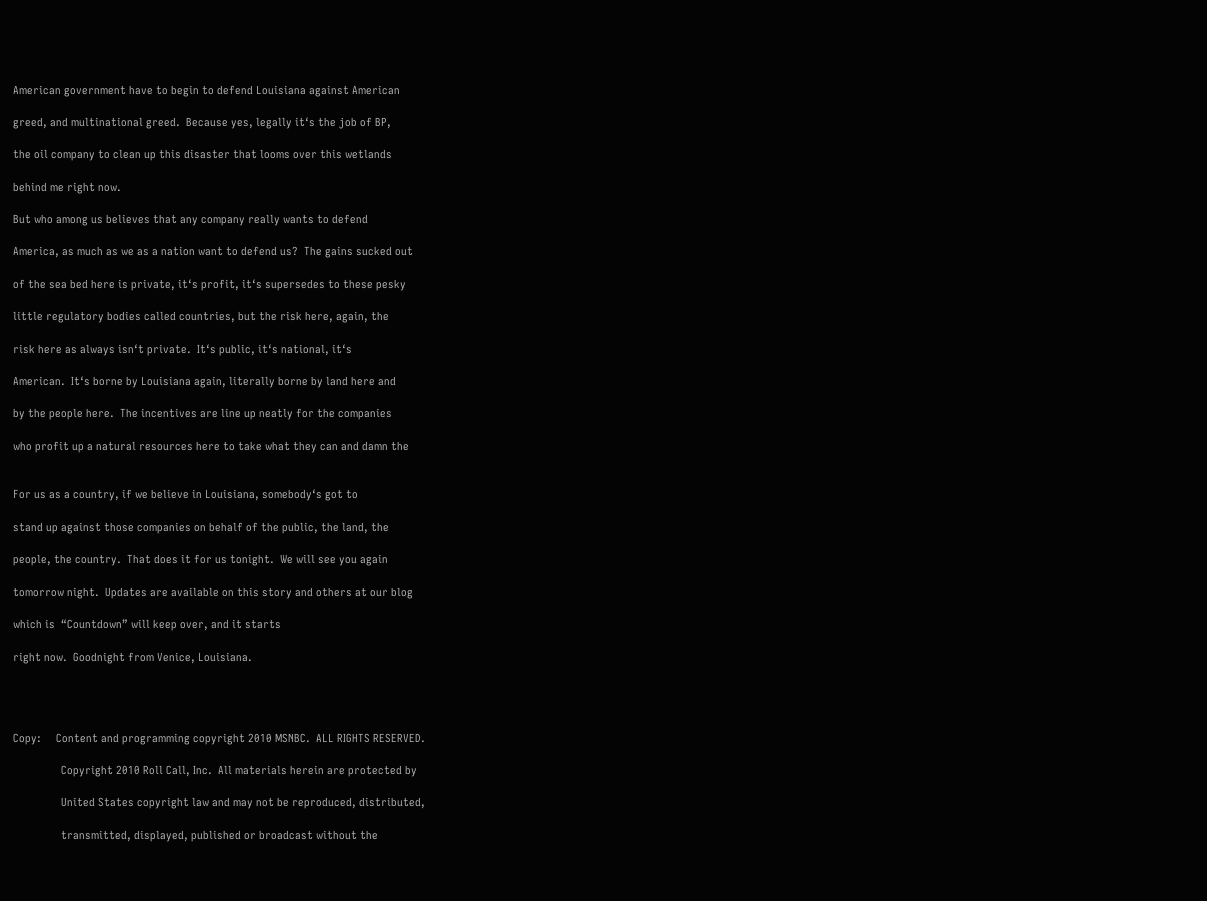American government have to begin to defend Louisiana against American

greed, and multinational greed.  Because yes, legally it‘s the job of BP,

the oil company to clean up this disaster that looms over this wetlands

behind me right now.

But who among us believes that any company really wants to defend

America, as much as we as a nation want to defend us?  The gains sucked out

of the sea bed here is private, it‘s profit, it‘s supersedes to these pesky

little regulatory bodies called countries, but the risk here, again, the

risk here as always isn‘t private.  It‘s public, it‘s national, it‘s

American.  It‘s borne by Louisiana again, literally borne by land here and

by the people here.  The incentives are line up neatly for the companies

who profit up a natural resources here to take what they can and damn the


For us as a country, if we believe in Louisiana, somebody‘s got to

stand up against those companies on behalf of the public, the land, the

people, the country.  That does it for us tonight.  We will see you again

tomorrow night.  Updates are available on this story and others at our blog

which is  “Countdown” will keep over, and it starts

right now.  Goodnight from Venice, Louisiana.




Copy:     Content and programming copyright 2010 MSNBC.  ALL RIGHTS RESERVED.

                Copyright 2010 Roll Call, Inc.  All materials herein are protected by

                United States copyright law and may not be reproduced, distributed,

                transmitted, displayed, published or broadcast without the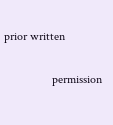prior written

                permission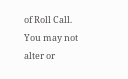of Roll Call. You may not alter or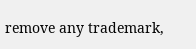remove any trademark,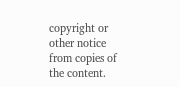copyright or other notice from copies of the content.